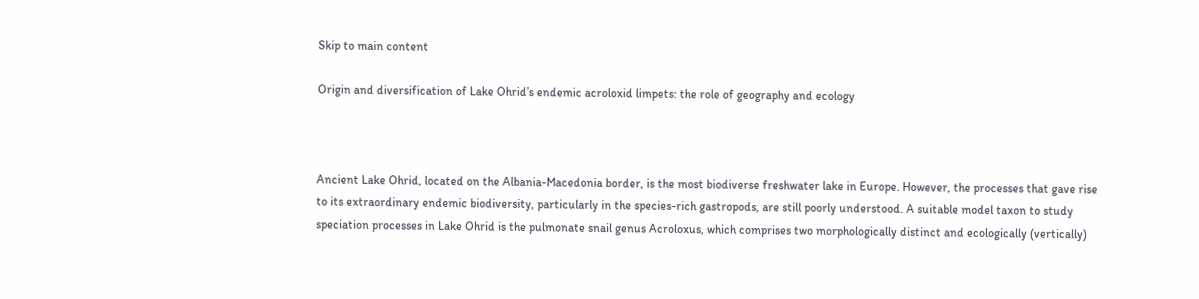Skip to main content

Origin and diversification of Lake Ohrid’s endemic acroloxid limpets: the role of geography and ecology



Ancient Lake Ohrid, located on the Albania-Macedonia border, is the most biodiverse freshwater lake in Europe. However, the processes that gave rise to its extraordinary endemic biodiversity, particularly in the species-rich gastropods, are still poorly understood. A suitable model taxon to study speciation processes in Lake Ohrid is the pulmonate snail genus Acroloxus, which comprises two morphologically distinct and ecologically (vertically)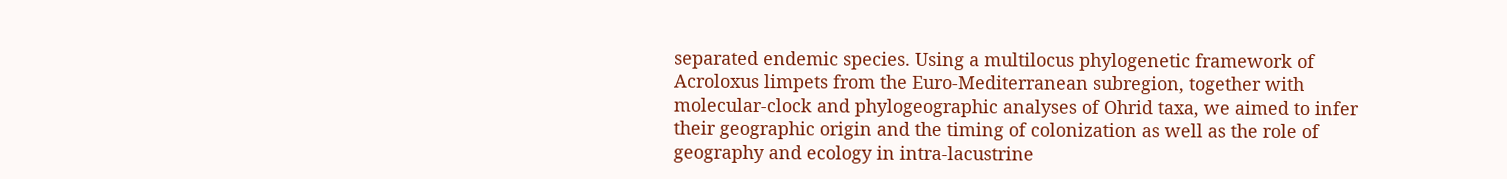separated endemic species. Using a multilocus phylogenetic framework of Acroloxus limpets from the Euro-Mediterranean subregion, together with molecular-clock and phylogeographic analyses of Ohrid taxa, we aimed to infer their geographic origin and the timing of colonization as well as the role of geography and ecology in intra-lacustrine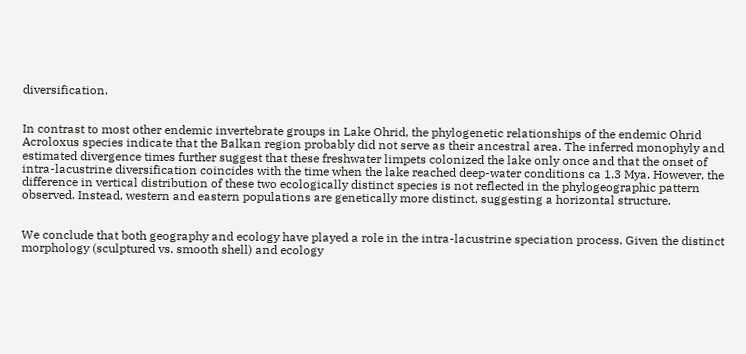diversification.


In contrast to most other endemic invertebrate groups in Lake Ohrid, the phylogenetic relationships of the endemic Ohrid Acroloxus species indicate that the Balkan region probably did not serve as their ancestral area. The inferred monophyly and estimated divergence times further suggest that these freshwater limpets colonized the lake only once and that the onset of intra-lacustrine diversification coincides with the time when the lake reached deep-water conditions ca 1.3 Mya. However, the difference in vertical distribution of these two ecologically distinct species is not reflected in the phylogeographic pattern observed. Instead, western and eastern populations are genetically more distinct, suggesting a horizontal structure.


We conclude that both geography and ecology have played a role in the intra-lacustrine speciation process. Given the distinct morphology (sculptured vs. smooth shell) and ecology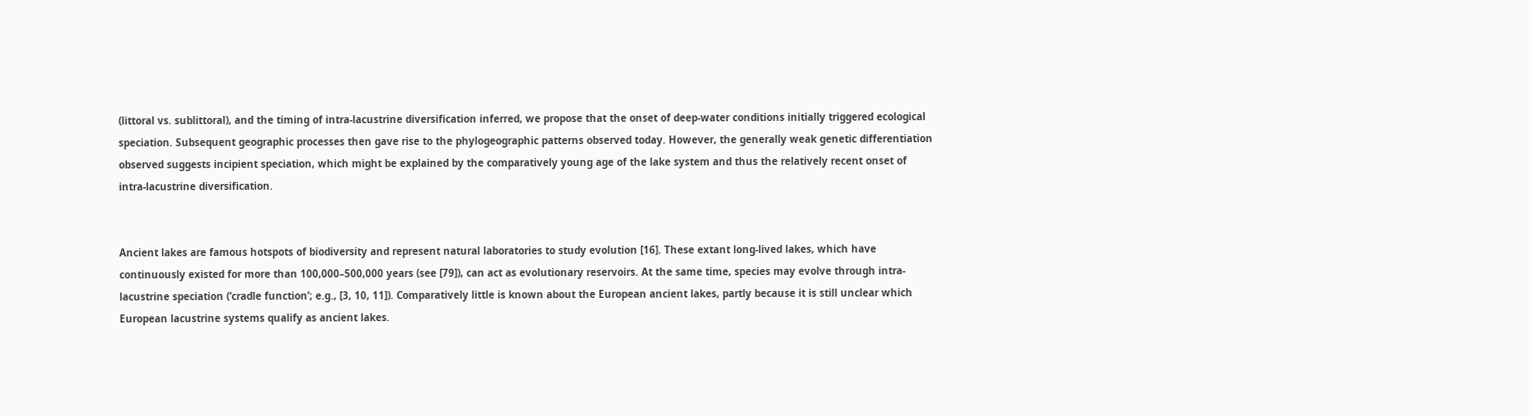(littoral vs. sublittoral), and the timing of intra-lacustrine diversification inferred, we propose that the onset of deep-water conditions initially triggered ecological speciation. Subsequent geographic processes then gave rise to the phylogeographic patterns observed today. However, the generally weak genetic differentiation observed suggests incipient speciation, which might be explained by the comparatively young age of the lake system and thus the relatively recent onset of intra-lacustrine diversification.


Ancient lakes are famous hotspots of biodiversity and represent natural laboratories to study evolution [16]. These extant long-lived lakes, which have continuously existed for more than 100,000–500,000 years (see [79]), can act as evolutionary reservoirs. At the same time, species may evolve through intra-lacustrine speciation (‘cradle function’; e.g., [3, 10, 11]). Comparatively little is known about the European ancient lakes, partly because it is still unclear which European lacustrine systems qualify as ancient lakes.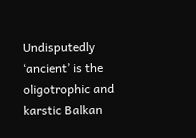Undisputedly ‘ancient’ is the oligotrophic and karstic Balkan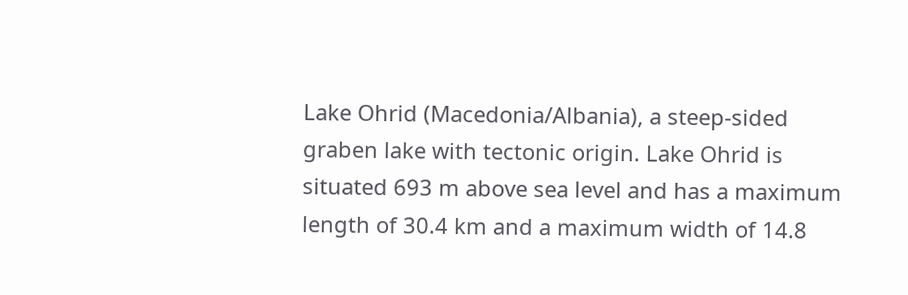Lake Ohrid (Macedonia/Albania), a steep-sided graben lake with tectonic origin. Lake Ohrid is situated 693 m above sea level and has a maximum length of 30.4 km and a maximum width of 14.8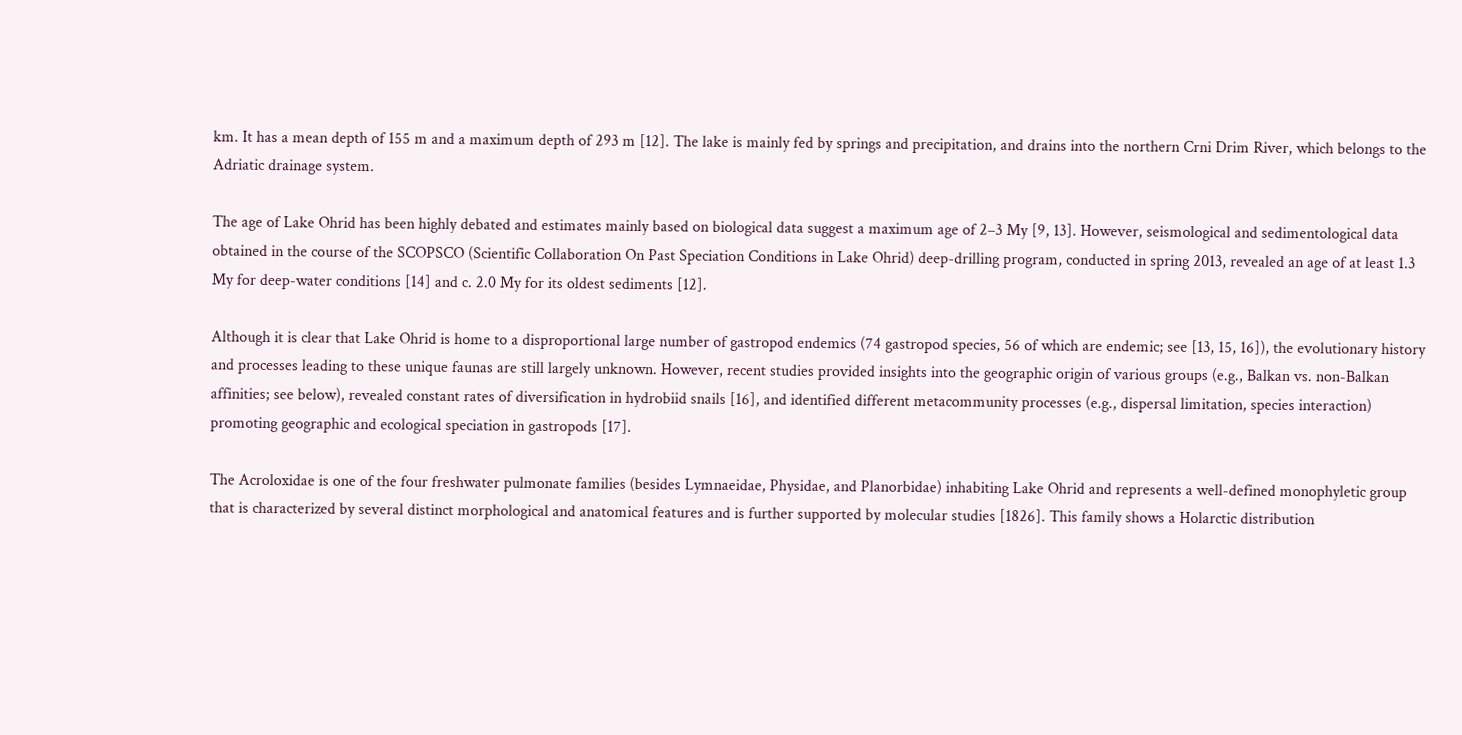km. It has a mean depth of 155 m and a maximum depth of 293 m [12]. The lake is mainly fed by springs and precipitation, and drains into the northern Crni Drim River, which belongs to the Adriatic drainage system.

The age of Lake Ohrid has been highly debated and estimates mainly based on biological data suggest a maximum age of 2–3 My [9, 13]. However, seismological and sedimentological data obtained in the course of the SCOPSCO (Scientific Collaboration On Past Speciation Conditions in Lake Ohrid) deep-drilling program, conducted in spring 2013, revealed an age of at least 1.3 My for deep-water conditions [14] and c. 2.0 My for its oldest sediments [12].

Although it is clear that Lake Ohrid is home to a disproportional large number of gastropod endemics (74 gastropod species, 56 of which are endemic; see [13, 15, 16]), the evolutionary history and processes leading to these unique faunas are still largely unknown. However, recent studies provided insights into the geographic origin of various groups (e.g., Balkan vs. non-Balkan affinities; see below), revealed constant rates of diversification in hydrobiid snails [16], and identified different metacommunity processes (e.g., dispersal limitation, species interaction) promoting geographic and ecological speciation in gastropods [17].

The Acroloxidae is one of the four freshwater pulmonate families (besides Lymnaeidae, Physidae, and Planorbidae) inhabiting Lake Ohrid and represents a well-defined monophyletic group that is characterized by several distinct morphological and anatomical features and is further supported by molecular studies [1826]. This family shows a Holarctic distribution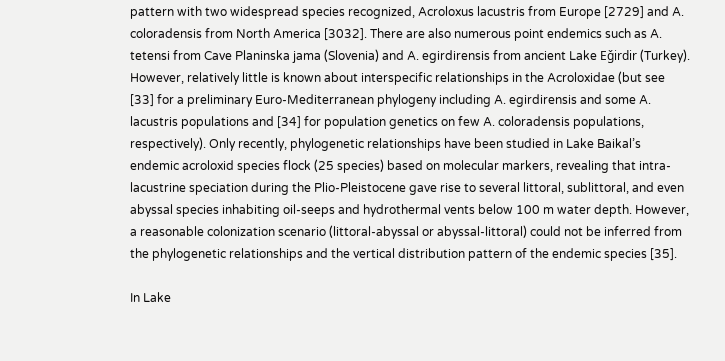pattern with two widespread species recognized, Acroloxus lacustris from Europe [2729] and A. coloradensis from North America [3032]. There are also numerous point endemics such as A. tetensi from Cave Planinska jama (Slovenia) and A. egirdirensis from ancient Lake Eǧirdir (Turkey). However, relatively little is known about interspecific relationships in the Acroloxidae (but see [33] for a preliminary Euro-Mediterranean phylogeny including A. egirdirensis and some A. lacustris populations and [34] for population genetics on few A. coloradensis populations, respectively). Only recently, phylogenetic relationships have been studied in Lake Baikal’s endemic acroloxid species flock (25 species) based on molecular markers, revealing that intra-lacustrine speciation during the Plio-Pleistocene gave rise to several littoral, sublittoral, and even abyssal species inhabiting oil-seeps and hydrothermal vents below 100 m water depth. However, a reasonable colonization scenario (littoral-abyssal or abyssal-littoral) could not be inferred from the phylogenetic relationships and the vertical distribution pattern of the endemic species [35].

In Lake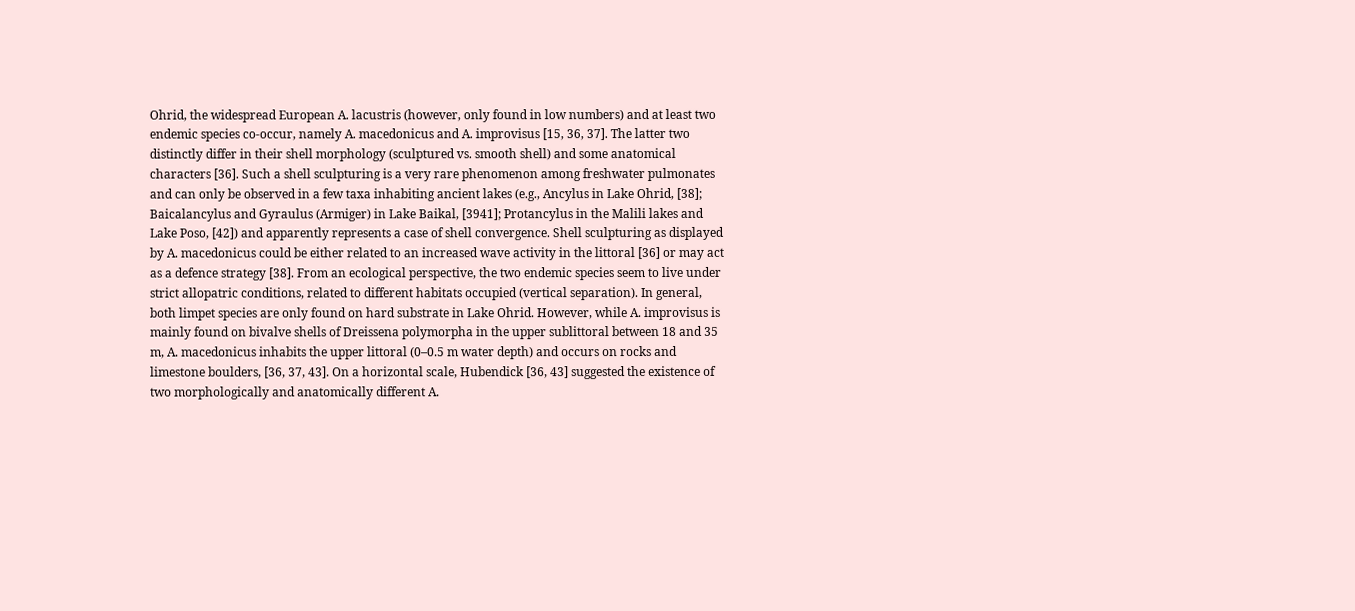Ohrid, the widespread European A. lacustris (however, only found in low numbers) and at least two endemic species co-occur, namely A. macedonicus and A. improvisus [15, 36, 37]. The latter two distinctly differ in their shell morphology (sculptured vs. smooth shell) and some anatomical characters [36]. Such a shell sculpturing is a very rare phenomenon among freshwater pulmonates and can only be observed in a few taxa inhabiting ancient lakes (e.g., Ancylus in Lake Ohrid, [38]; Baicalancylus and Gyraulus (Armiger) in Lake Baikal, [3941]; Protancylus in the Malili lakes and Lake Poso, [42]) and apparently represents a case of shell convergence. Shell sculpturing as displayed by A. macedonicus could be either related to an increased wave activity in the littoral [36] or may act as a defence strategy [38]. From an ecological perspective, the two endemic species seem to live under strict allopatric conditions, related to different habitats occupied (vertical separation). In general, both limpet species are only found on hard substrate in Lake Ohrid. However, while A. improvisus is mainly found on bivalve shells of Dreissena polymorpha in the upper sublittoral between 18 and 35 m, A. macedonicus inhabits the upper littoral (0–0.5 m water depth) and occurs on rocks and limestone boulders, [36, 37, 43]. On a horizontal scale, Hubendick [36, 43] suggested the existence of two morphologically and anatomically different A.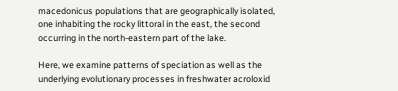macedonicus populations that are geographically isolated, one inhabiting the rocky littoral in the east, the second occurring in the north-eastern part of the lake.

Here, we examine patterns of speciation as well as the underlying evolutionary processes in freshwater acroloxid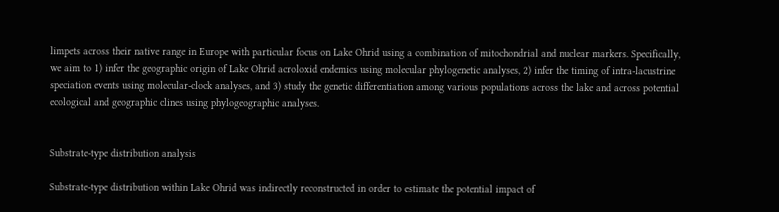limpets across their native range in Europe with particular focus on Lake Ohrid using a combination of mitochondrial and nuclear markers. Specifically, we aim to 1) infer the geographic origin of Lake Ohrid acroloxid endemics using molecular phylogenetic analyses, 2) infer the timing of intra-lacustrine speciation events using molecular-clock analyses, and 3) study the genetic differentiation among various populations across the lake and across potential ecological and geographic clines using phylogeographic analyses.


Substrate-type distribution analysis

Substrate-type distribution within Lake Ohrid was indirectly reconstructed in order to estimate the potential impact of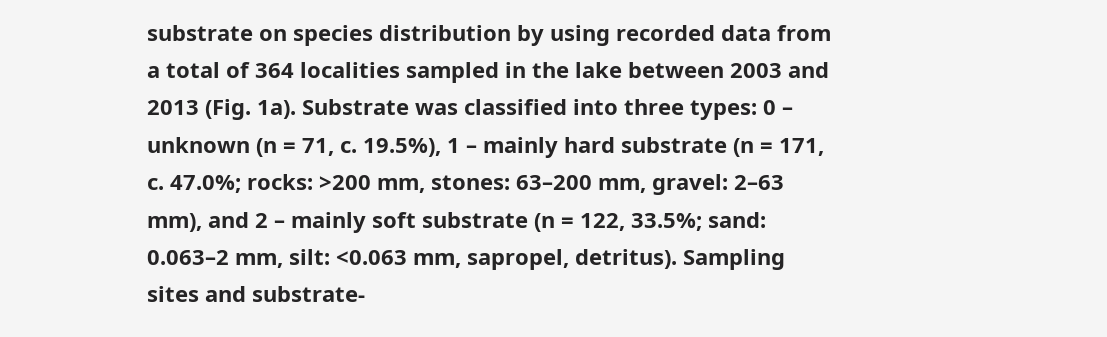substrate on species distribution by using recorded data from a total of 364 localities sampled in the lake between 2003 and 2013 (Fig. 1a). Substrate was classified into three types: 0 – unknown (n = 71, c. 19.5%), 1 – mainly hard substrate (n = 171, c. 47.0%; rocks: >200 mm, stones: 63–200 mm, gravel: 2–63 mm), and 2 – mainly soft substrate (n = 122, 33.5%; sand: 0.063–2 mm, silt: <0.063 mm, sapropel, detritus). Sampling sites and substrate-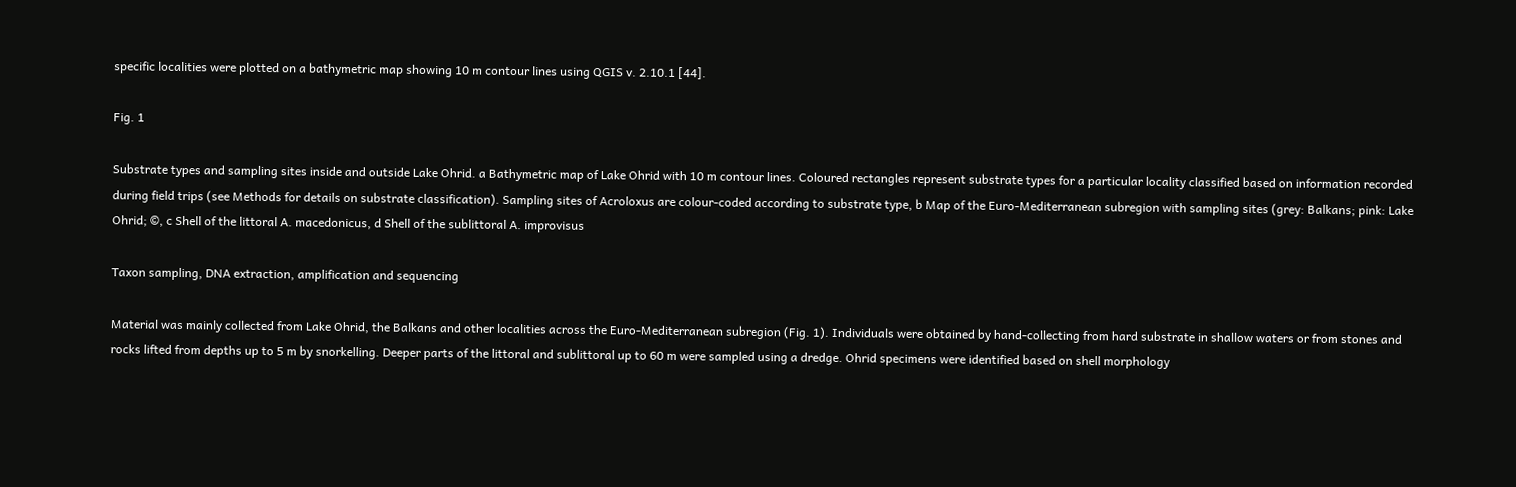specific localities were plotted on a bathymetric map showing 10 m contour lines using QGIS v. 2.10.1 [44].

Fig. 1

Substrate types and sampling sites inside and outside Lake Ohrid. a Bathymetric map of Lake Ohrid with 10 m contour lines. Coloured rectangles represent substrate types for a particular locality classified based on information recorded during field trips (see Methods for details on substrate classification). Sampling sites of Acroloxus are colour-coded according to substrate type, b Map of the Euro-Mediterranean subregion with sampling sites (grey: Balkans; pink: Lake Ohrid; ©, c Shell of the littoral A. macedonicus, d Shell of the sublittoral A. improvisus

Taxon sampling, DNA extraction, amplification and sequencing

Material was mainly collected from Lake Ohrid, the Balkans and other localities across the Euro-Mediterranean subregion (Fig. 1). Individuals were obtained by hand-collecting from hard substrate in shallow waters or from stones and rocks lifted from depths up to 5 m by snorkelling. Deeper parts of the littoral and sublittoral up to 60 m were sampled using a dredge. Ohrid specimens were identified based on shell morphology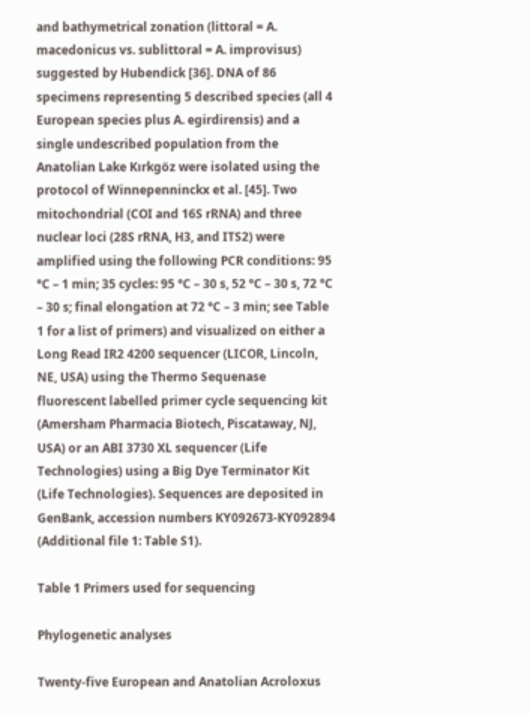and bathymetrical zonation (littoral = A. macedonicus vs. sublittoral = A. improvisus) suggested by Hubendick [36]. DNA of 86 specimens representing 5 described species (all 4 European species plus A. egirdirensis) and a single undescribed population from the Anatolian Lake Kırkgöz were isolated using the protocol of Winnepenninckx et al. [45]. Two mitochondrial (COI and 16S rRNA) and three nuclear loci (28S rRNA, H3, and ITS2) were amplified using the following PCR conditions: 95 °C – 1 min; 35 cycles: 95 °C – 30 s, 52 °C – 30 s, 72 °C – 30 s; final elongation at 72 °C – 3 min; see Table 1 for a list of primers) and visualized on either a Long Read IR2 4200 sequencer (LICOR, Lincoln, NE, USA) using the Thermo Sequenase fluorescent labelled primer cycle sequencing kit (Amersham Pharmacia Biotech, Piscataway, NJ, USA) or an ABI 3730 XL sequencer (Life Technologies) using a Big Dye Terminator Kit (Life Technologies). Sequences are deposited in GenBank, accession numbers KY092673-KY092894 (Additional file 1: Table S1).

Table 1 Primers used for sequencing

Phylogenetic analyses

Twenty-five European and Anatolian Acroloxus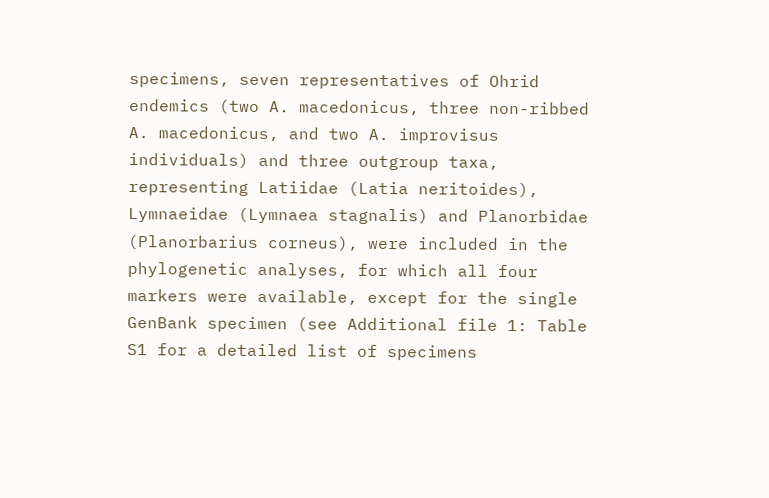specimens, seven representatives of Ohrid endemics (two A. macedonicus, three non-ribbed A. macedonicus, and two A. improvisus individuals) and three outgroup taxa, representing Latiidae (Latia neritoides), Lymnaeidae (Lymnaea stagnalis) and Planorbidae (Planorbarius corneus), were included in the phylogenetic analyses, for which all four markers were available, except for the single GenBank specimen (see Additional file 1: Table S1 for a detailed list of specimens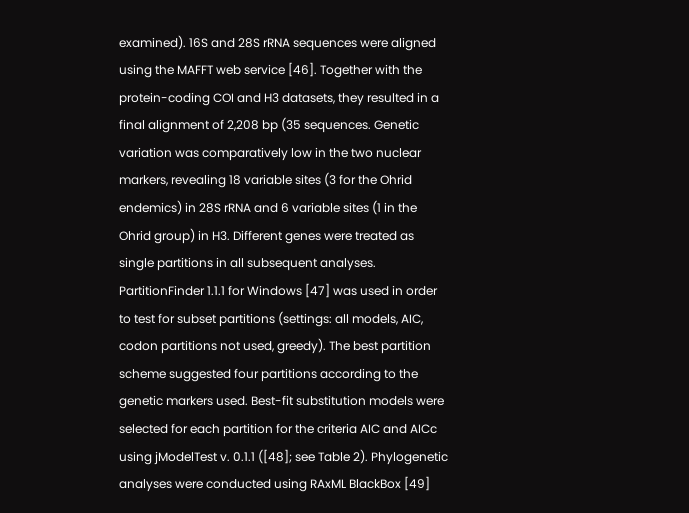examined). 16S and 28S rRNA sequences were aligned using the MAFFT web service [46]. Together with the protein-coding COI and H3 datasets, they resulted in a final alignment of 2,208 bp (35 sequences. Genetic variation was comparatively low in the two nuclear markers, revealing 18 variable sites (3 for the Ohrid endemics) in 28S rRNA and 6 variable sites (1 in the Ohrid group) in H3. Different genes were treated as single partitions in all subsequent analyses. PartitionFinder 1.1.1 for Windows [47] was used in order to test for subset partitions (settings: all models, AIC, codon partitions not used, greedy). The best partition scheme suggested four partitions according to the genetic markers used. Best-fit substitution models were selected for each partition for the criteria AIC and AICc using jModelTest v. 0.1.1 ([48]; see Table 2). Phylogenetic analyses were conducted using RAxML BlackBox [49]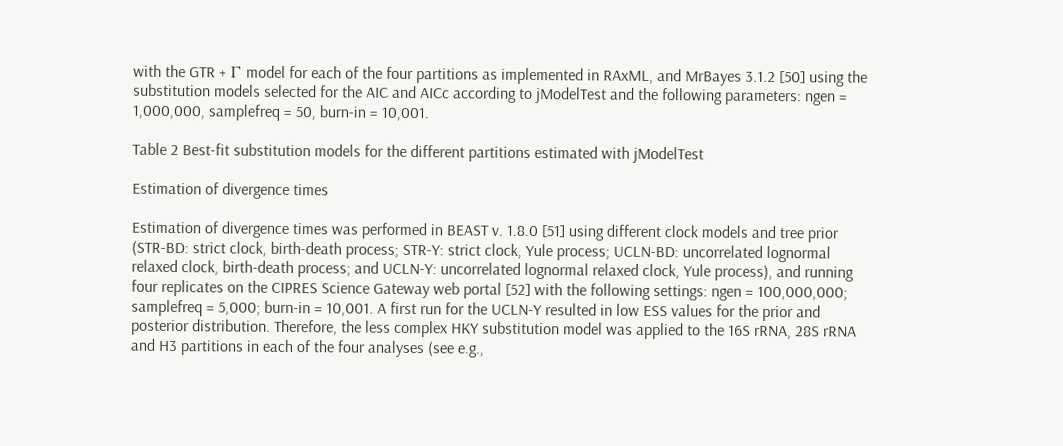with the GTR + Γ model for each of the four partitions as implemented in RAxML, and MrBayes 3.1.2 [50] using the substitution models selected for the AIC and AICc according to jModelTest and the following parameters: ngen = 1,000,000, samplefreq = 50, burn-in = 10,001.

Table 2 Best-fit substitution models for the different partitions estimated with jModelTest

Estimation of divergence times

Estimation of divergence times was performed in BEAST v. 1.8.0 [51] using different clock models and tree prior (STR-BD: strict clock, birth-death process; STR-Y: strict clock, Yule process; UCLN-BD: uncorrelated lognormal relaxed clock, birth-death process; and UCLN-Y: uncorrelated lognormal relaxed clock, Yule process), and running four replicates on the CIPRES Science Gateway web portal [52] with the following settings: ngen = 100,000,000; samplefreq = 5,000; burn-in = 10,001. A first run for the UCLN-Y resulted in low ESS values for the prior and posterior distribution. Therefore, the less complex HKY substitution model was applied to the 16S rRNA, 28S rRNA and H3 partitions in each of the four analyses (see e.g.,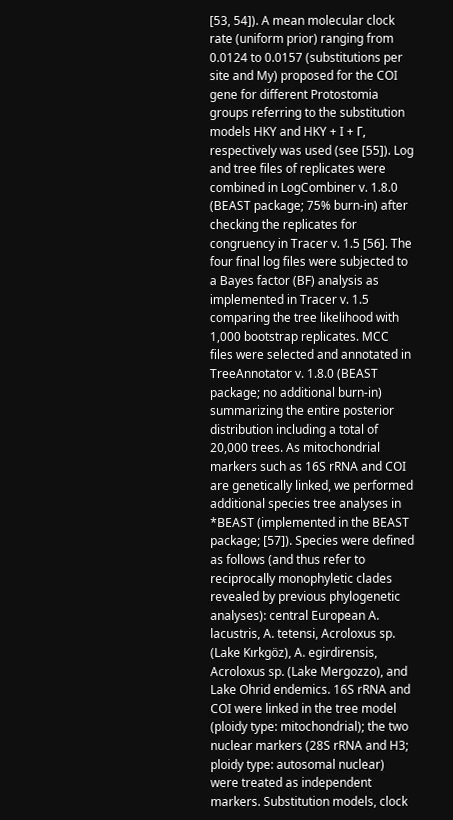[53, 54]). A mean molecular clock rate (uniform prior) ranging from 0.0124 to 0.0157 (substitutions per site and My) proposed for the COI gene for different Protostomia groups referring to the substitution models HKY and HKY + I + Γ, respectively was used (see [55]). Log and tree files of replicates were combined in LogCombiner v. 1.8.0 (BEAST package; 75% burn-in) after checking the replicates for congruency in Tracer v. 1.5 [56]. The four final log files were subjected to a Bayes factor (BF) analysis as implemented in Tracer v. 1.5 comparing the tree likelihood with 1,000 bootstrap replicates. MCC files were selected and annotated in TreeAnnotator v. 1.8.0 (BEAST package; no additional burn-in) summarizing the entire posterior distribution including a total of 20,000 trees. As mitochondrial markers such as 16S rRNA and COI are genetically linked, we performed additional species tree analyses in *BEAST (implemented in the BEAST package; [57]). Species were defined as follows (and thus refer to reciprocally monophyletic clades revealed by previous phylogenetic analyses): central European A. lacustris, A. tetensi, Acroloxus sp. (Lake Kırkgöz), A. egirdirensis, Acroloxus sp. (Lake Mergozzo), and Lake Ohrid endemics. 16S rRNA and COI were linked in the tree model (ploidy type: mitochondrial); the two nuclear markers (28S rRNA and H3; ploidy type: autosomal nuclear) were treated as independent markers. Substitution models, clock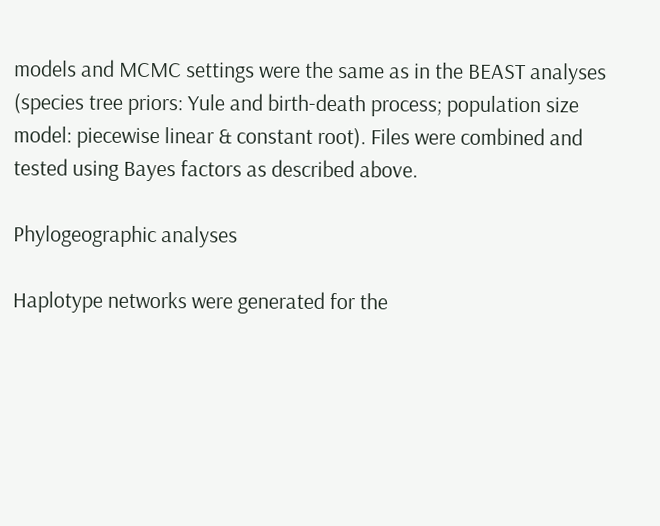models and MCMC settings were the same as in the BEAST analyses (species tree priors: Yule and birth-death process; population size model: piecewise linear & constant root). Files were combined and tested using Bayes factors as described above.

Phylogeographic analyses

Haplotype networks were generated for the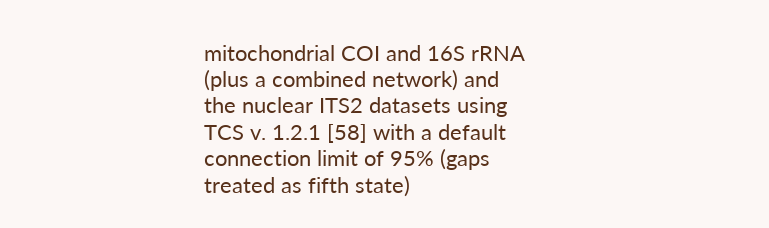mitochondrial COI and 16S rRNA (plus a combined network) and the nuclear ITS2 datasets using TCS v. 1.2.1 [58] with a default connection limit of 95% (gaps treated as fifth state)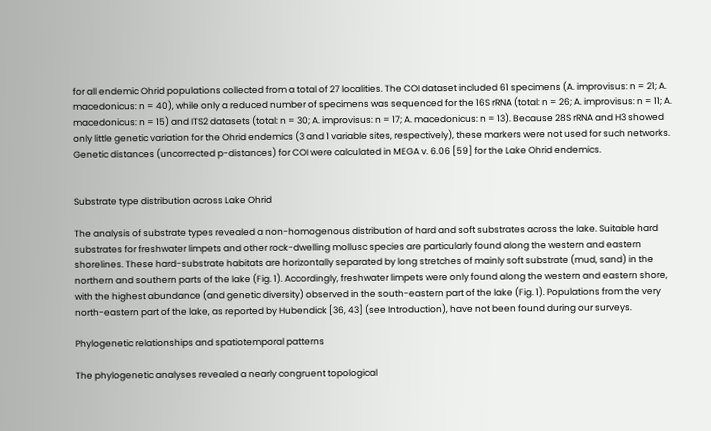for all endemic Ohrid populations collected from a total of 27 localities. The COI dataset included 61 specimens (A. improvisus: n = 21; A. macedonicus: n = 40), while only a reduced number of specimens was sequenced for the 16S rRNA (total: n = 26; A. improvisus: n = 11; A. macedonicus: n = 15) and ITS2 datasets (total: n = 30; A. improvisus: n = 17; A. macedonicus: n = 13). Because 28S rRNA and H3 showed only little genetic variation for the Ohrid endemics (3 and 1 variable sites, respectively), these markers were not used for such networks. Genetic distances (uncorrected p-distances) for COI were calculated in MEGA v. 6.06 [59] for the Lake Ohrid endemics.


Substrate type distribution across Lake Ohrid

The analysis of substrate types revealed a non-homogenous distribution of hard and soft substrates across the lake. Suitable hard substrates for freshwater limpets and other rock-dwelling mollusc species are particularly found along the western and eastern shorelines. These hard-substrate habitats are horizontally separated by long stretches of mainly soft substrate (mud, sand) in the northern and southern parts of the lake (Fig. 1). Accordingly, freshwater limpets were only found along the western and eastern shore, with the highest abundance (and genetic diversity) observed in the south-eastern part of the lake (Fig. 1). Populations from the very north-eastern part of the lake, as reported by Hubendick [36, 43] (see Introduction), have not been found during our surveys.

Phylogenetic relationships and spatiotemporal patterns

The phylogenetic analyses revealed a nearly congruent topological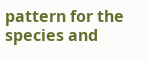pattern for the species and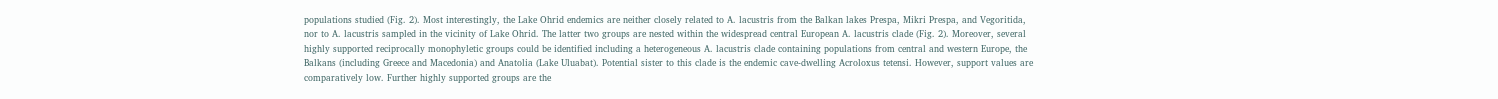populations studied (Fig. 2). Most interestingly, the Lake Ohrid endemics are neither closely related to A. lacustris from the Balkan lakes Prespa, Mikri Prespa, and Vegoritida, nor to A. lacustris sampled in the vicinity of Lake Ohrid. The latter two groups are nested within the widespread central European A. lacustris clade (Fig. 2). Moreover, several highly supported reciprocally monophyletic groups could be identified including a heterogeneous A. lacustris clade containing populations from central and western Europe, the Balkans (including Greece and Macedonia) and Anatolia (Lake Uluabat). Potential sister to this clade is the endemic cave-dwelling Acroloxus tetensi. However, support values are comparatively low. Further highly supported groups are the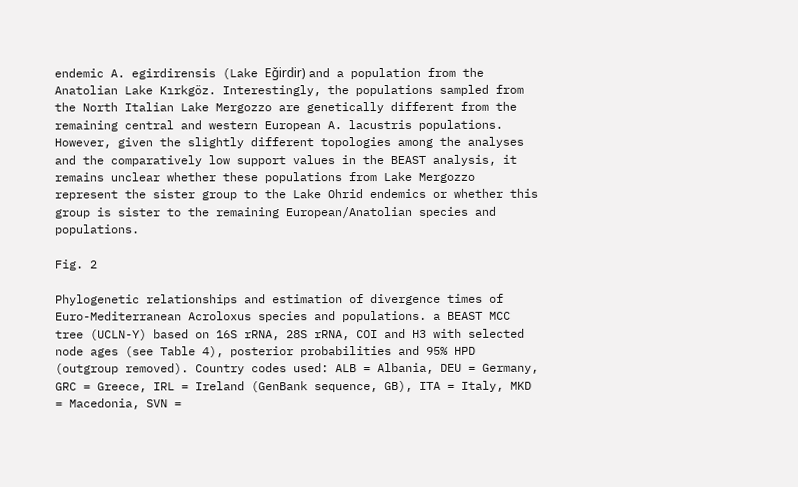endemic A. egirdirensis (Lake Eǧirdir) and a population from the Anatolian Lake Kırkgöz. Interestingly, the populations sampled from the North Italian Lake Mergozzo are genetically different from the remaining central and western European A. lacustris populations. However, given the slightly different topologies among the analyses and the comparatively low support values in the BEAST analysis, it remains unclear whether these populations from Lake Mergozzo represent the sister group to the Lake Ohrid endemics or whether this group is sister to the remaining European/Anatolian species and populations.

Fig. 2

Phylogenetic relationships and estimation of divergence times of Euro-Mediterranean Acroloxus species and populations. a BEAST MCC tree (UCLN-Y) based on 16S rRNA, 28S rRNA, COI and H3 with selected node ages (see Table 4), posterior probabilities and 95% HPD (outgroup removed). Country codes used: ALB = Albania, DEU = Germany, GRC = Greece, IRL = Ireland (GenBank sequence, GB), ITA = Italy, MKD = Macedonia, SVN =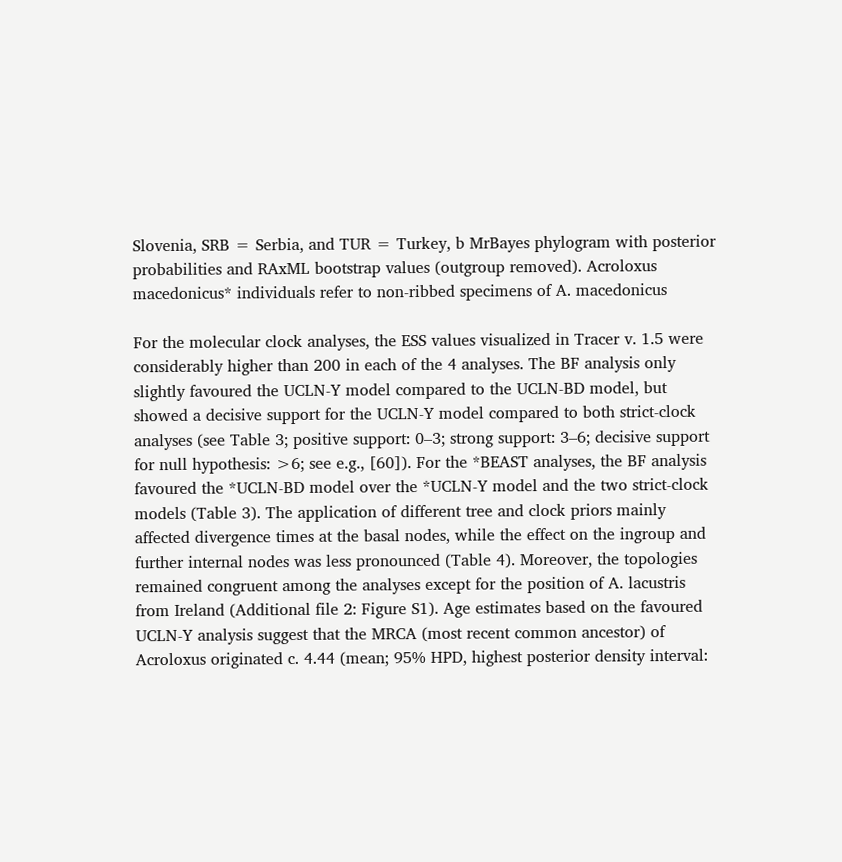Slovenia, SRB = Serbia, and TUR = Turkey, b MrBayes phylogram with posterior probabilities and RAxML bootstrap values (outgroup removed). Acroloxus macedonicus* individuals refer to non-ribbed specimens of A. macedonicus

For the molecular clock analyses, the ESS values visualized in Tracer v. 1.5 were considerably higher than 200 in each of the 4 analyses. The BF analysis only slightly favoured the UCLN-Y model compared to the UCLN-BD model, but showed a decisive support for the UCLN-Y model compared to both strict-clock analyses (see Table 3; positive support: 0–3; strong support: 3–6; decisive support for null hypothesis: >6; see e.g., [60]). For the *BEAST analyses, the BF analysis favoured the *UCLN-BD model over the *UCLN-Y model and the two strict-clock models (Table 3). The application of different tree and clock priors mainly affected divergence times at the basal nodes, while the effect on the ingroup and further internal nodes was less pronounced (Table 4). Moreover, the topologies remained congruent among the analyses except for the position of A. lacustris from Ireland (Additional file 2: Figure S1). Age estimates based on the favoured UCLN-Y analysis suggest that the MRCA (most recent common ancestor) of Acroloxus originated c. 4.44 (mean; 95% HPD, highest posterior density interval: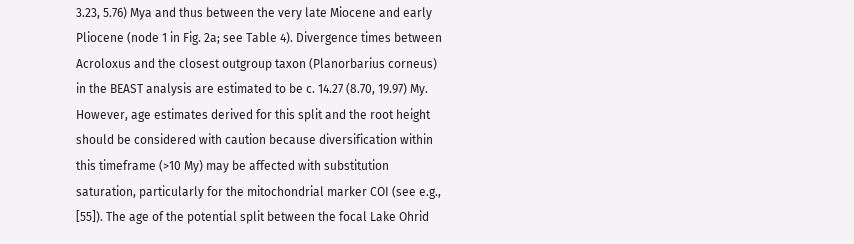3.23, 5.76) Mya and thus between the very late Miocene and early Pliocene (node 1 in Fig. 2a; see Table 4). Divergence times between Acroloxus and the closest outgroup taxon (Planorbarius corneus) in the BEAST analysis are estimated to be c. 14.27 (8.70, 19.97) My. However, age estimates derived for this split and the root height should be considered with caution because diversification within this timeframe (>10 My) may be affected with substitution saturation, particularly for the mitochondrial marker COI (see e.g., [55]). The age of the potential split between the focal Lake Ohrid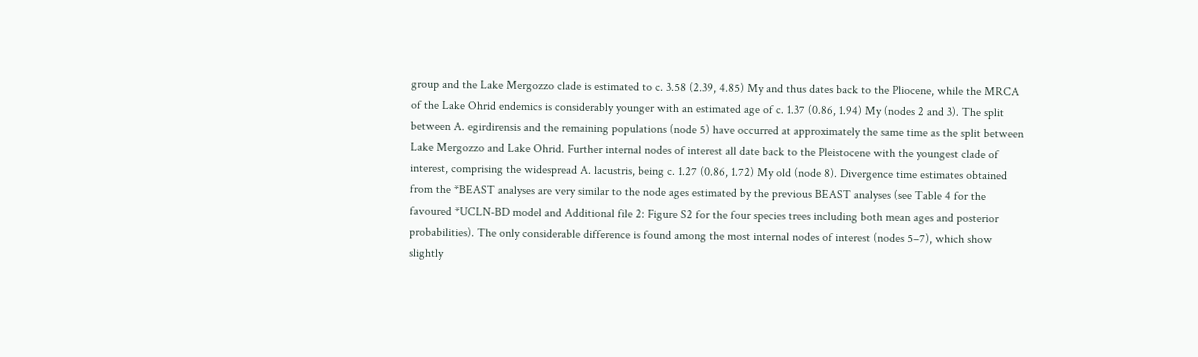group and the Lake Mergozzo clade is estimated to c. 3.58 (2.39, 4.85) My and thus dates back to the Pliocene, while the MRCA of the Lake Ohrid endemics is considerably younger with an estimated age of c. 1.37 (0.86, 1.94) My (nodes 2 and 3). The split between A. egirdirensis and the remaining populations (node 5) have occurred at approximately the same time as the split between Lake Mergozzo and Lake Ohrid. Further internal nodes of interest all date back to the Pleistocene with the youngest clade of interest, comprising the widespread A. lacustris, being c. 1.27 (0.86, 1.72) My old (node 8). Divergence time estimates obtained from the *BEAST analyses are very similar to the node ages estimated by the previous BEAST analyses (see Table 4 for the favoured *UCLN-BD model and Additional file 2: Figure S2 for the four species trees including both mean ages and posterior probabilities). The only considerable difference is found among the most internal nodes of interest (nodes 5–7), which show slightly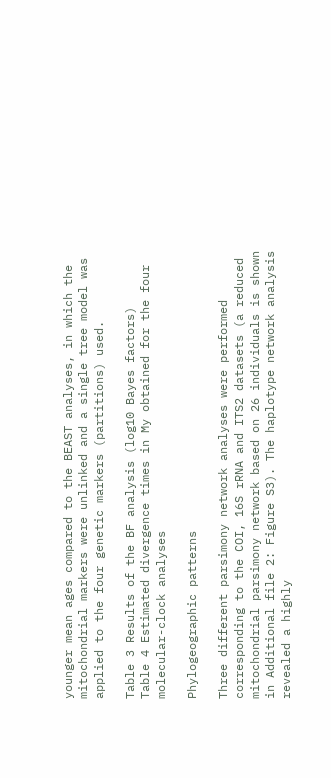younger mean ages compared to the BEAST analyses, in which the mitochondrial markers were unlinked and a single tree model was applied to the four genetic markers (partitions) used.

Table 3 Results of the BF analysis (log10 Bayes factors)
Table 4 Estimated divergence times in My obtained for the four molecular-clock analyses

Phylogeographic patterns

Three different parsimony network analyses were performed corresponding to the COI, 16S rRNA and ITS2 datasets (a reduced mitochondrial parsimony network based on 26 individuals is shown in Additional file 2: Figure S3). The haplotype network analysis revealed a highly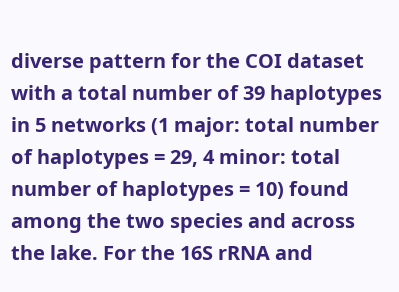diverse pattern for the COI dataset with a total number of 39 haplotypes in 5 networks (1 major: total number of haplotypes = 29, 4 minor: total number of haplotypes = 10) found among the two species and across the lake. For the 16S rRNA and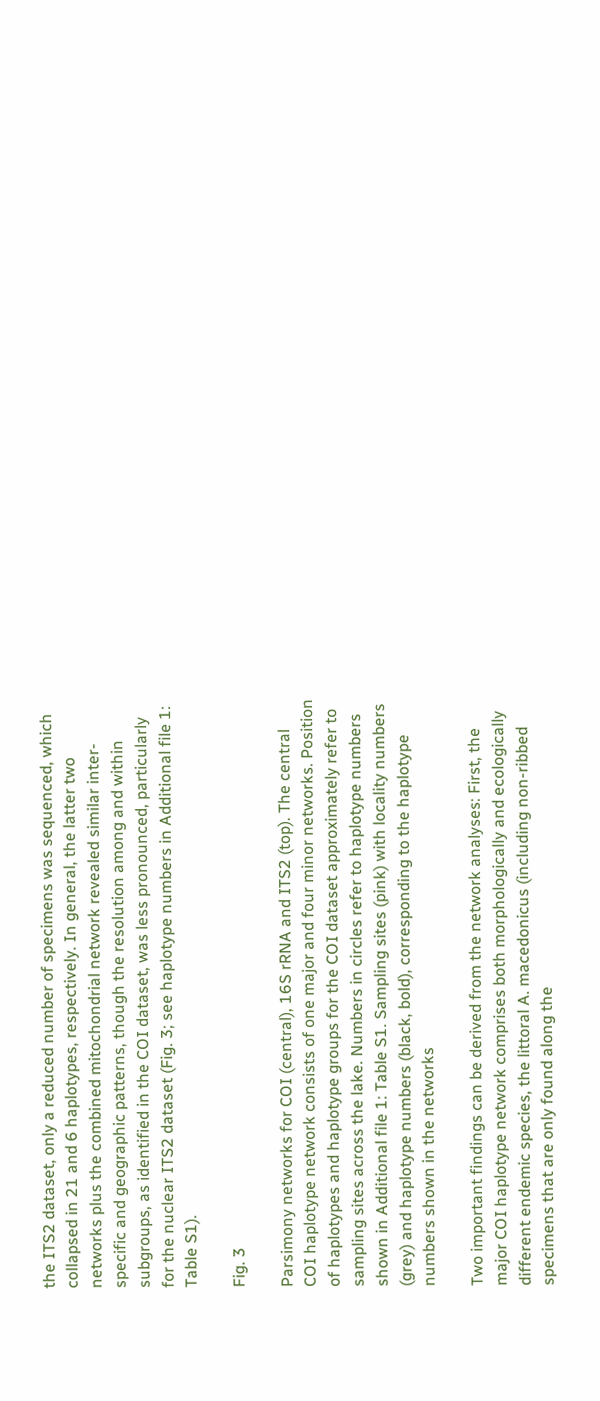the ITS2 dataset, only a reduced number of specimens was sequenced, which collapsed in 21 and 6 haplotypes, respectively. In general, the latter two networks plus the combined mitochondrial network revealed similar inter-specific and geographic patterns, though the resolution among and within subgroups, as identified in the COI dataset, was less pronounced, particularly for the nuclear ITS2 dataset (Fig. 3; see haplotype numbers in Additional file 1: Table S1).

Fig. 3

Parsimony networks for COI (central), 16S rRNA and ITS2 (top). The central COI haplotype network consists of one major and four minor networks. Position of haplotypes and haplotype groups for the COI dataset approximately refer to sampling sites across the lake. Numbers in circles refer to haplotype numbers shown in Additional file 1: Table S1. Sampling sites (pink) with locality numbers (grey) and haplotype numbers (black, bold), corresponding to the haplotype numbers shown in the networks

Two important findings can be derived from the network analyses: First, the major COI haplotype network comprises both morphologically and ecologically different endemic species, the littoral A. macedonicus (including non-ribbed specimens that are only found along the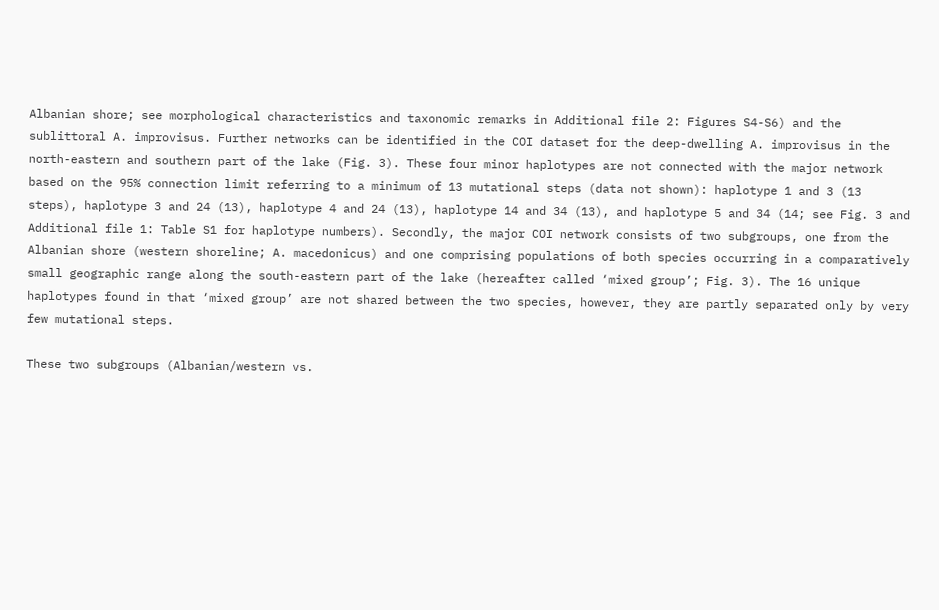Albanian shore; see morphological characteristics and taxonomic remarks in Additional file 2: Figures S4-S6) and the sublittoral A. improvisus. Further networks can be identified in the COI dataset for the deep-dwelling A. improvisus in the north-eastern and southern part of the lake (Fig. 3). These four minor haplotypes are not connected with the major network based on the 95% connection limit referring to a minimum of 13 mutational steps (data not shown): haplotype 1 and 3 (13 steps), haplotype 3 and 24 (13), haplotype 4 and 24 (13), haplotype 14 and 34 (13), and haplotype 5 and 34 (14; see Fig. 3 and Additional file 1: Table S1 for haplotype numbers). Secondly, the major COI network consists of two subgroups, one from the Albanian shore (western shoreline; A. macedonicus) and one comprising populations of both species occurring in a comparatively small geographic range along the south-eastern part of the lake (hereafter called ‘mixed group’; Fig. 3). The 16 unique haplotypes found in that ‘mixed group’ are not shared between the two species, however, they are partly separated only by very few mutational steps.

These two subgroups (Albanian/western vs.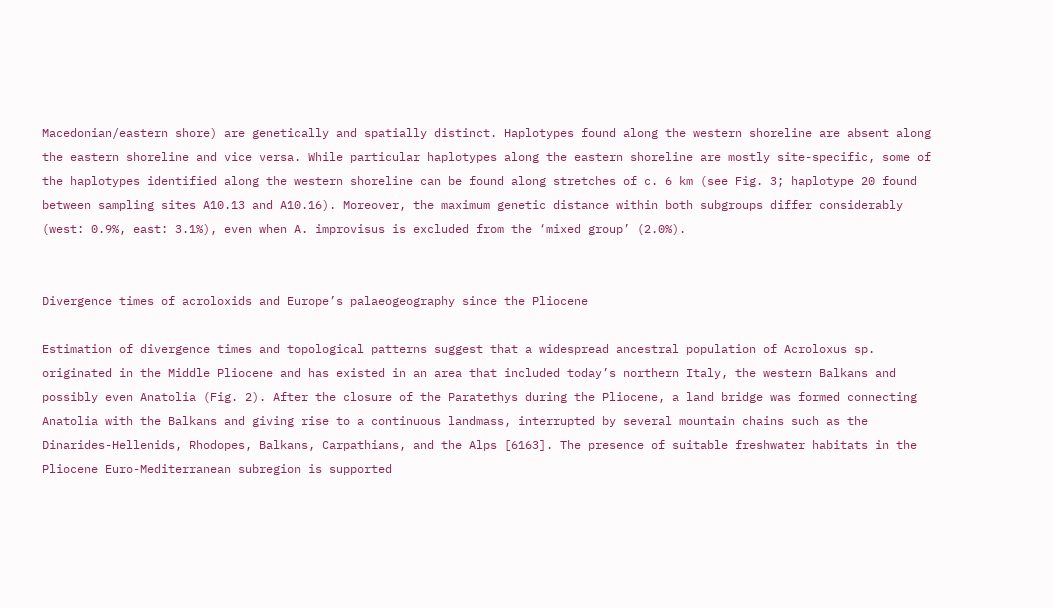Macedonian/eastern shore) are genetically and spatially distinct. Haplotypes found along the western shoreline are absent along the eastern shoreline and vice versa. While particular haplotypes along the eastern shoreline are mostly site-specific, some of the haplotypes identified along the western shoreline can be found along stretches of c. 6 km (see Fig. 3; haplotype 20 found between sampling sites A10.13 and A10.16). Moreover, the maximum genetic distance within both subgroups differ considerably (west: 0.9%, east: 3.1%), even when A. improvisus is excluded from the ‘mixed group’ (2.0%).


Divergence times of acroloxids and Europe’s palaeogeography since the Pliocene

Estimation of divergence times and topological patterns suggest that a widespread ancestral population of Acroloxus sp. originated in the Middle Pliocene and has existed in an area that included today’s northern Italy, the western Balkans and possibly even Anatolia (Fig. 2). After the closure of the Paratethys during the Pliocene, a land bridge was formed connecting Anatolia with the Balkans and giving rise to a continuous landmass, interrupted by several mountain chains such as the Dinarides-Hellenids, Rhodopes, Balkans, Carpathians, and the Alps [6163]. The presence of suitable freshwater habitats in the Pliocene Euro-Mediterranean subregion is supported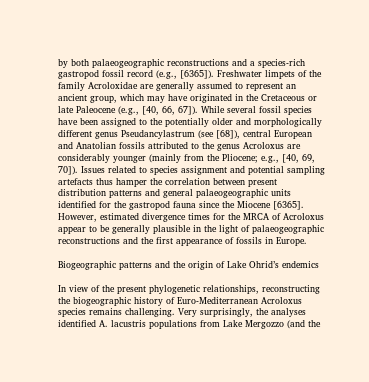by both palaeogeographic reconstructions and a species-rich gastropod fossil record (e.g., [6365]). Freshwater limpets of the family Acroloxidae are generally assumed to represent an ancient group, which may have originated in the Cretaceous or late Paleocene (e.g., [40, 66, 67]). While several fossil species have been assigned to the potentially older and morphologically different genus Pseudancylastrum (see [68]), central European and Anatolian fossils attributed to the genus Acroloxus are considerably younger (mainly from the Pliocene; e.g., [40, 69, 70]). Issues related to species assignment and potential sampling artefacts thus hamper the correlation between present distribution patterns and general palaeogeographic units identified for the gastropod fauna since the Miocene [6365]. However, estimated divergence times for the MRCA of Acroloxus appear to be generally plausible in the light of palaeogeographic reconstructions and the first appearance of fossils in Europe.

Biogeographic patterns and the origin of Lake Ohrid’s endemics

In view of the present phylogenetic relationships, reconstructing the biogeographic history of Euro-Mediterranean Acroloxus species remains challenging. Very surprisingly, the analyses identified A. lacustris populations from Lake Mergozzo (and the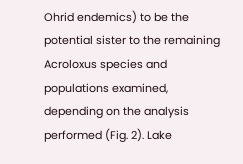Ohrid endemics) to be the potential sister to the remaining Acroloxus species and populations examined, depending on the analysis performed (Fig. 2). Lake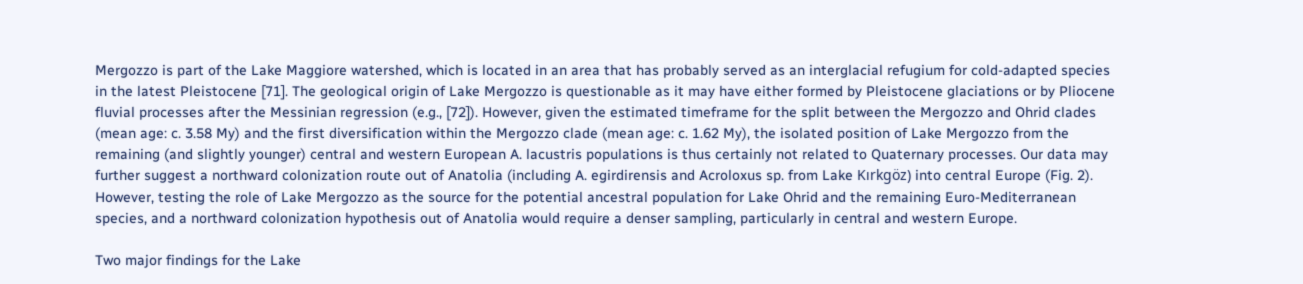Mergozzo is part of the Lake Maggiore watershed, which is located in an area that has probably served as an interglacial refugium for cold-adapted species in the latest Pleistocene [71]. The geological origin of Lake Mergozzo is questionable as it may have either formed by Pleistocene glaciations or by Pliocene fluvial processes after the Messinian regression (e.g., [72]). However, given the estimated timeframe for the split between the Mergozzo and Ohrid clades (mean age: c. 3.58 My) and the first diversification within the Mergozzo clade (mean age: c. 1.62 My), the isolated position of Lake Mergozzo from the remaining (and slightly younger) central and western European A. lacustris populations is thus certainly not related to Quaternary processes. Our data may further suggest a northward colonization route out of Anatolia (including A. egirdirensis and Acroloxus sp. from Lake Kırkgöz) into central Europe (Fig. 2). However, testing the role of Lake Mergozzo as the source for the potential ancestral population for Lake Ohrid and the remaining Euro-Mediterranean species, and a northward colonization hypothesis out of Anatolia would require a denser sampling, particularly in central and western Europe.

Two major findings for the Lake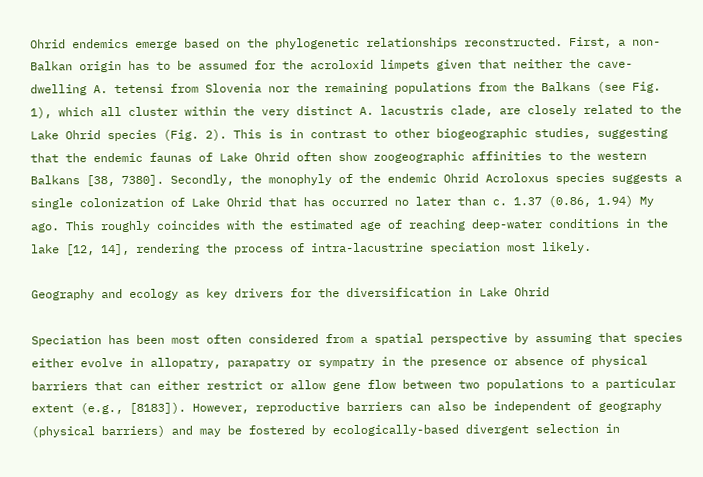Ohrid endemics emerge based on the phylogenetic relationships reconstructed. First, a non-Balkan origin has to be assumed for the acroloxid limpets given that neither the cave-dwelling A. tetensi from Slovenia nor the remaining populations from the Balkans (see Fig. 1), which all cluster within the very distinct A. lacustris clade, are closely related to the Lake Ohrid species (Fig. 2). This is in contrast to other biogeographic studies, suggesting that the endemic faunas of Lake Ohrid often show zoogeographic affinities to the western Balkans [38, 7380]. Secondly, the monophyly of the endemic Ohrid Acroloxus species suggests a single colonization of Lake Ohrid that has occurred no later than c. 1.37 (0.86, 1.94) My ago. This roughly coincides with the estimated age of reaching deep-water conditions in the lake [12, 14], rendering the process of intra-lacustrine speciation most likely.

Geography and ecology as key drivers for the diversification in Lake Ohrid

Speciation has been most often considered from a spatial perspective by assuming that species either evolve in allopatry, parapatry or sympatry in the presence or absence of physical barriers that can either restrict or allow gene flow between two populations to a particular extent (e.g., [8183]). However, reproductive barriers can also be independent of geography (physical barriers) and may be fostered by ecologically-based divergent selection in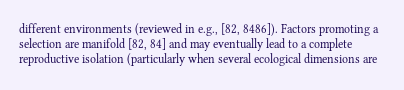different environments (reviewed in e.g., [82, 8486]). Factors promoting a selection are manifold [82, 84] and may eventually lead to a complete reproductive isolation (particularly when several ecological dimensions are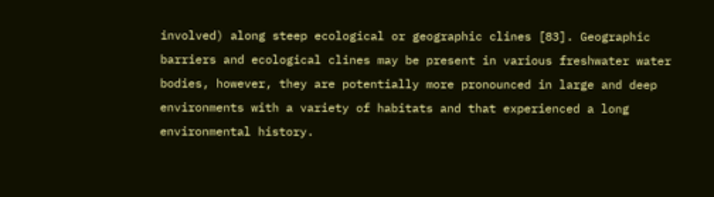involved) along steep ecological or geographic clines [83]. Geographic barriers and ecological clines may be present in various freshwater water bodies, however, they are potentially more pronounced in large and deep environments with a variety of habitats and that experienced a long environmental history.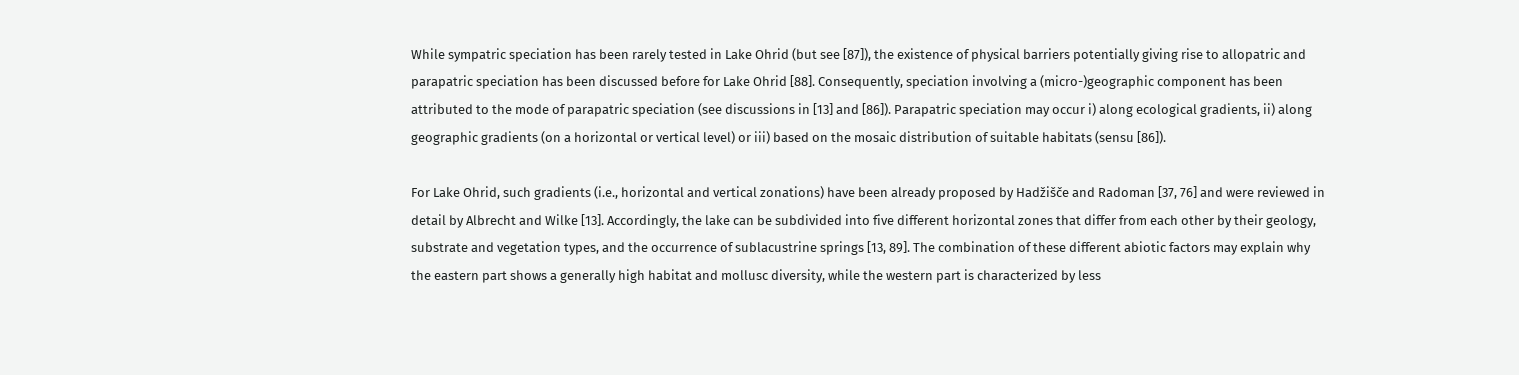While sympatric speciation has been rarely tested in Lake Ohrid (but see [87]), the existence of physical barriers potentially giving rise to allopatric and parapatric speciation has been discussed before for Lake Ohrid [88]. Consequently, speciation involving a (micro-)geographic component has been attributed to the mode of parapatric speciation (see discussions in [13] and [86]). Parapatric speciation may occur i) along ecological gradients, ii) along geographic gradients (on a horizontal or vertical level) or iii) based on the mosaic distribution of suitable habitats (sensu [86]).

For Lake Ohrid, such gradients (i.e., horizontal and vertical zonations) have been already proposed by Hadžišče and Radoman [37, 76] and were reviewed in detail by Albrecht and Wilke [13]. Accordingly, the lake can be subdivided into five different horizontal zones that differ from each other by their geology, substrate and vegetation types, and the occurrence of sublacustrine springs [13, 89]. The combination of these different abiotic factors may explain why the eastern part shows a generally high habitat and mollusc diversity, while the western part is characterized by less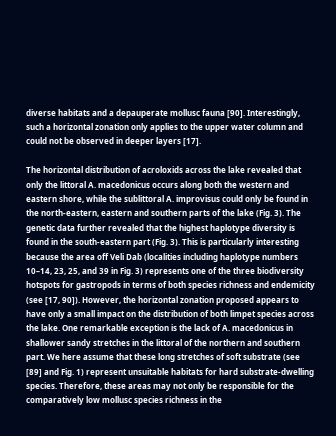diverse habitats and a depauperate mollusc fauna [90]. Interestingly, such a horizontal zonation only applies to the upper water column and could not be observed in deeper layers [17].

The horizontal distribution of acroloxids across the lake revealed that only the littoral A. macedonicus occurs along both the western and eastern shore, while the sublittoral A. improvisus could only be found in the north-eastern, eastern and southern parts of the lake (Fig. 3). The genetic data further revealed that the highest haplotype diversity is found in the south-eastern part (Fig. 3). This is particularly interesting because the area off Veli Dab (localities including haplotype numbers 10–14, 23, 25, and 39 in Fig. 3) represents one of the three biodiversity hotspots for gastropods in terms of both species richness and endemicity (see [17, 90]). However, the horizontal zonation proposed appears to have only a small impact on the distribution of both limpet species across the lake. One remarkable exception is the lack of A. macedonicus in shallower sandy stretches in the littoral of the northern and southern part. We here assume that these long stretches of soft substrate (see [89] and Fig. 1) represent unsuitable habitats for hard substrate-dwelling species. Therefore, these areas may not only be responsible for the comparatively low mollusc species richness in the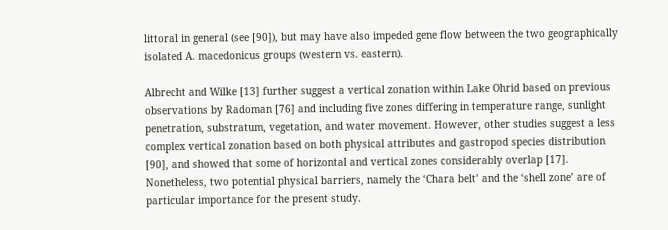littoral in general (see [90]), but may have also impeded gene flow between the two geographically isolated A. macedonicus groups (western vs. eastern).

Albrecht and Wilke [13] further suggest a vertical zonation within Lake Ohrid based on previous observations by Radoman [76] and including five zones differing in temperature range, sunlight penetration, substratum, vegetation, and water movement. However, other studies suggest a less complex vertical zonation based on both physical attributes and gastropod species distribution [90], and showed that some of horizontal and vertical zones considerably overlap [17]. Nonetheless, two potential physical barriers, namely the ‘Chara belt’ and the ‘shell zone’ are of particular importance for the present study.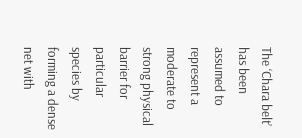The ‘Chara belt’ has been assumed to represent a moderate to strong physical barrier for particular species by forming a dense net with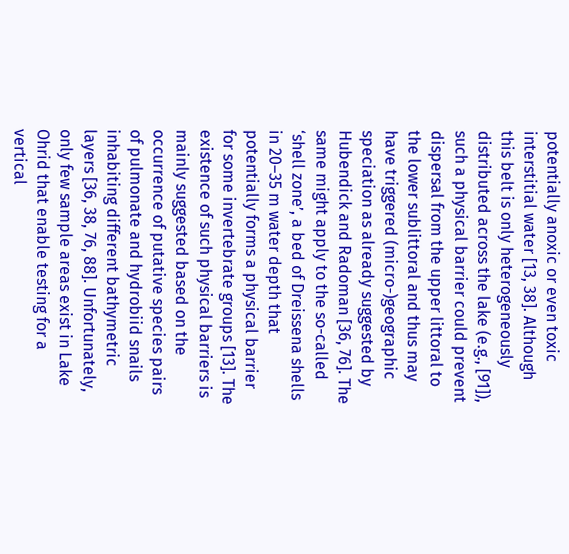potentially anoxic or even toxic interstitial water [13, 38]. Although this belt is only heterogeneously distributed across the lake (e.g., [91]), such a physical barrier could prevent dispersal from the upper littoral to the lower sublittoral and thus may have triggered (micro-)geographic speciation as already suggested by Hubendick and Radoman [36, 76]. The same might apply to the so-called ‘shell zone’, a bed of Dreissena shells in 20–35 m water depth that potentially forms a physical barrier for some invertebrate groups [13]. The existence of such physical barriers is mainly suggested based on the occurrence of putative species pairs of pulmonate and hydrobiid snails inhabiting different bathymetric layers [36, 38, 76, 88]. Unfortunately, only few sample areas exist in Lake Ohrid that enable testing for a vertical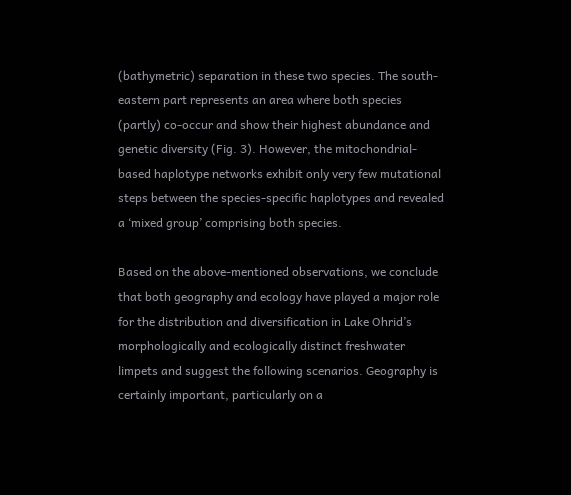(bathymetric) separation in these two species. The south-eastern part represents an area where both species (partly) co-occur and show their highest abundance and genetic diversity (Fig. 3). However, the mitochondrial-based haplotype networks exhibit only very few mutational steps between the species-specific haplotypes and revealed a ‘mixed group’ comprising both species.

Based on the above-mentioned observations, we conclude that both geography and ecology have played a major role for the distribution and diversification in Lake Ohrid’s morphologically and ecologically distinct freshwater limpets and suggest the following scenarios. Geography is certainly important, particularly on a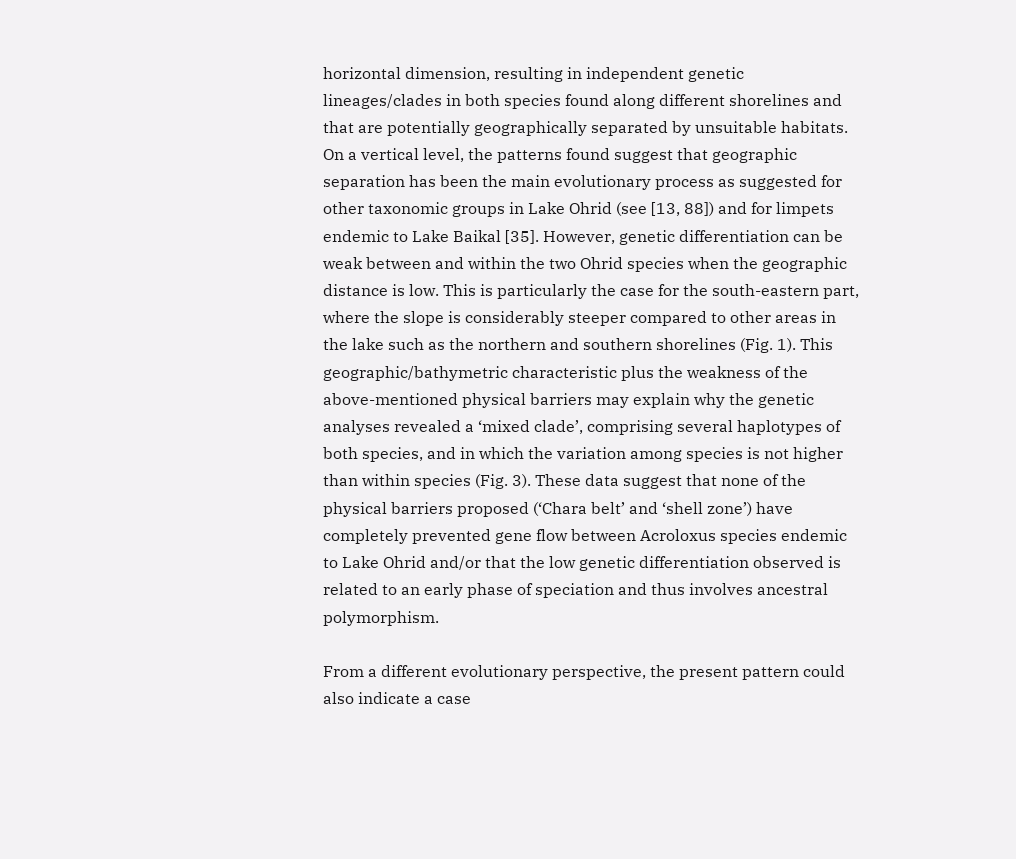horizontal dimension, resulting in independent genetic lineages/clades in both species found along different shorelines and that are potentially geographically separated by unsuitable habitats. On a vertical level, the patterns found suggest that geographic separation has been the main evolutionary process as suggested for other taxonomic groups in Lake Ohrid (see [13, 88]) and for limpets endemic to Lake Baikal [35]. However, genetic differentiation can be weak between and within the two Ohrid species when the geographic distance is low. This is particularly the case for the south-eastern part, where the slope is considerably steeper compared to other areas in the lake such as the northern and southern shorelines (Fig. 1). This geographic/bathymetric characteristic plus the weakness of the above-mentioned physical barriers may explain why the genetic analyses revealed a ‘mixed clade’, comprising several haplotypes of both species, and in which the variation among species is not higher than within species (Fig. 3). These data suggest that none of the physical barriers proposed (‘Chara belt’ and ‘shell zone’) have completely prevented gene flow between Acroloxus species endemic to Lake Ohrid and/or that the low genetic differentiation observed is related to an early phase of speciation and thus involves ancestral polymorphism.

From a different evolutionary perspective, the present pattern could also indicate a case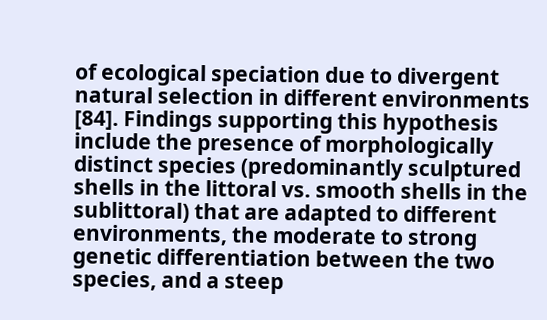of ecological speciation due to divergent natural selection in different environments [84]. Findings supporting this hypothesis include the presence of morphologically distinct species (predominantly sculptured shells in the littoral vs. smooth shells in the sublittoral) that are adapted to different environments, the moderate to strong genetic differentiation between the two species, and a steep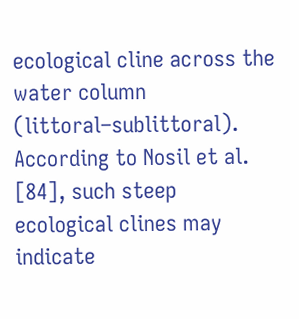ecological cline across the water column (littoral–sublittoral). According to Nosil et al. [84], such steep ecological clines may indicate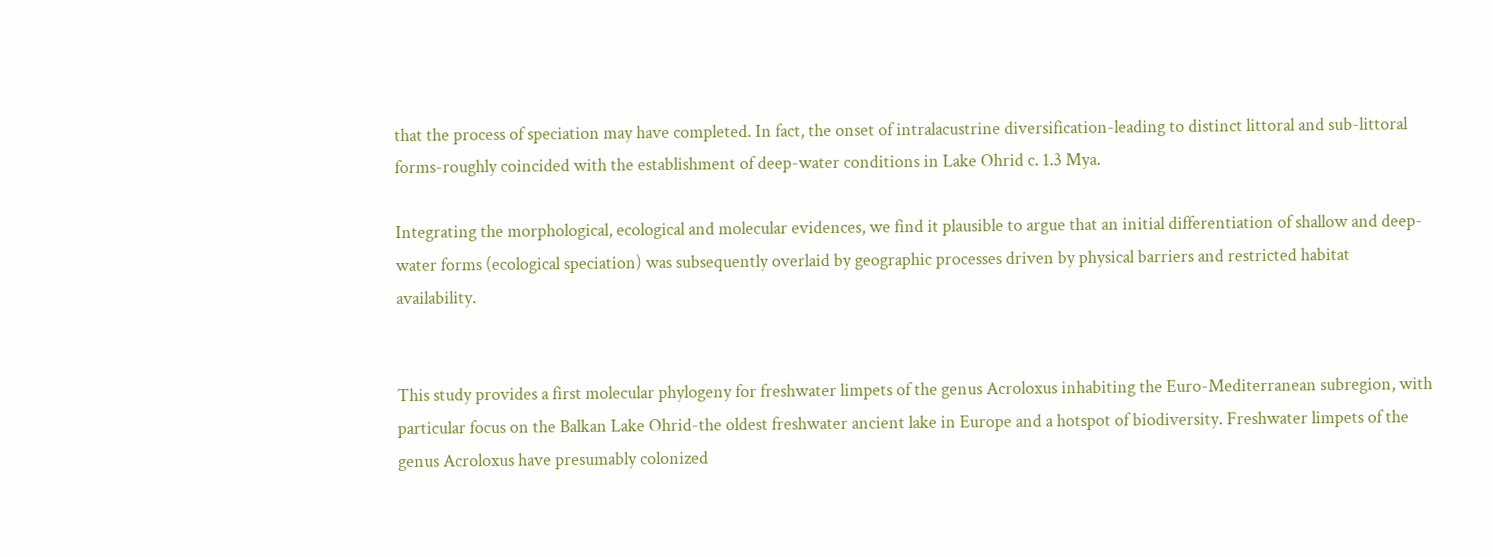that the process of speciation may have completed. In fact, the onset of intralacustrine diversification-leading to distinct littoral and sub-littoral forms-roughly coincided with the establishment of deep-water conditions in Lake Ohrid c. 1.3 Mya.

Integrating the morphological, ecological and molecular evidences, we find it plausible to argue that an initial differentiation of shallow and deep-water forms (ecological speciation) was subsequently overlaid by geographic processes driven by physical barriers and restricted habitat availability.


This study provides a first molecular phylogeny for freshwater limpets of the genus Acroloxus inhabiting the Euro-Mediterranean subregion, with particular focus on the Balkan Lake Ohrid-the oldest freshwater ancient lake in Europe and a hotspot of biodiversity. Freshwater limpets of the genus Acroloxus have presumably colonized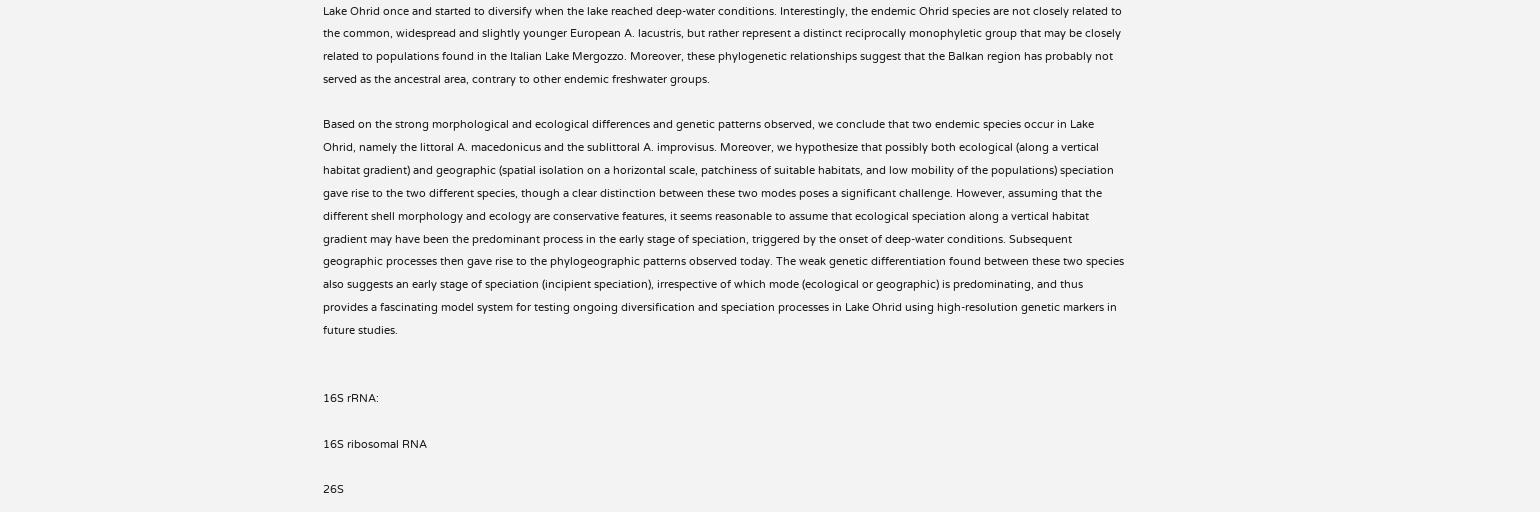Lake Ohrid once and started to diversify when the lake reached deep-water conditions. Interestingly, the endemic Ohrid species are not closely related to the common, widespread and slightly younger European A. lacustris, but rather represent a distinct reciprocally monophyletic group that may be closely related to populations found in the Italian Lake Mergozzo. Moreover, these phylogenetic relationships suggest that the Balkan region has probably not served as the ancestral area, contrary to other endemic freshwater groups.

Based on the strong morphological and ecological differences and genetic patterns observed, we conclude that two endemic species occur in Lake Ohrid, namely the littoral A. macedonicus and the sublittoral A. improvisus. Moreover, we hypothesize that possibly both ecological (along a vertical habitat gradient) and geographic (spatial isolation on a horizontal scale, patchiness of suitable habitats, and low mobility of the populations) speciation gave rise to the two different species, though a clear distinction between these two modes poses a significant challenge. However, assuming that the different shell morphology and ecology are conservative features, it seems reasonable to assume that ecological speciation along a vertical habitat gradient may have been the predominant process in the early stage of speciation, triggered by the onset of deep-water conditions. Subsequent geographic processes then gave rise to the phylogeographic patterns observed today. The weak genetic differentiation found between these two species also suggests an early stage of speciation (incipient speciation), irrespective of which mode (ecological or geographic) is predominating, and thus provides a fascinating model system for testing ongoing diversification and speciation processes in Lake Ohrid using high-resolution genetic markers in future studies.


16S rRNA:

16S ribosomal RNA

26S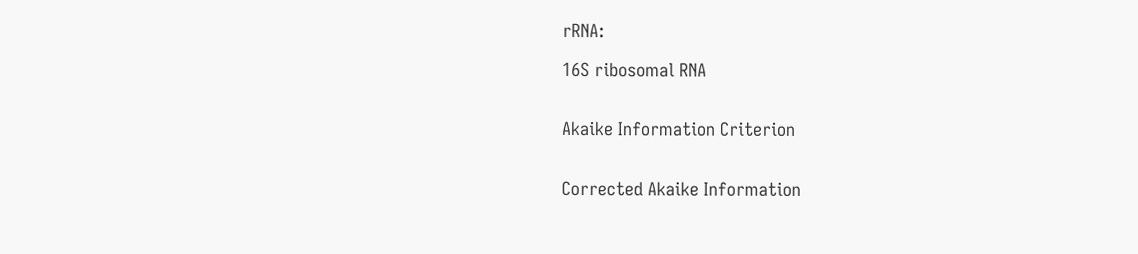rRNA:

16S ribosomal RNA


Akaike Information Criterion


Corrected Akaike Information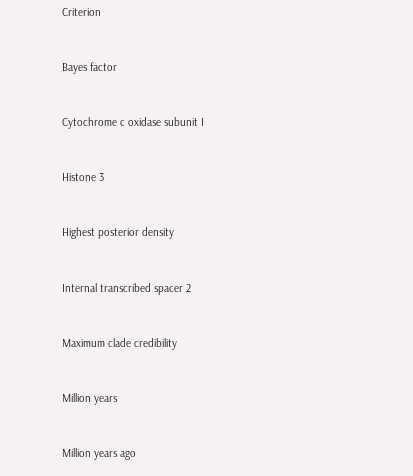Criterion


Bayes factor


Cytochrome c oxidase subunit I


Histone 3


Highest posterior density


Internal transcribed spacer 2


Maximum clade credibility


Million years


Million years ago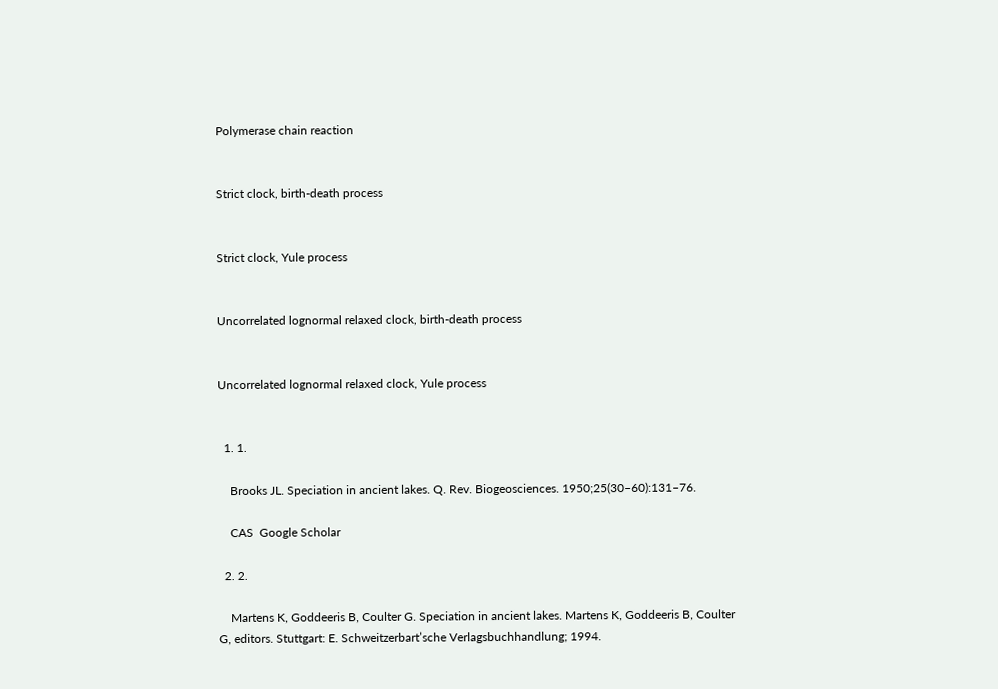Polymerase chain reaction


Strict clock, birth-death process


Strict clock, Yule process


Uncorrelated lognormal relaxed clock, birth-death process


Uncorrelated lognormal relaxed clock, Yule process


  1. 1.

    Brooks JL. Speciation in ancient lakes. Q. Rev. Biogeosciences. 1950;25(30–60):131–76.

    CAS  Google Scholar

  2. 2.

    Martens K, Goddeeris B, Coulter G. Speciation in ancient lakes. Martens K, Goddeeris B, Coulter G, editors. Stuttgart: E. Schweitzerbart’sche Verlagsbuchhandlung; 1994.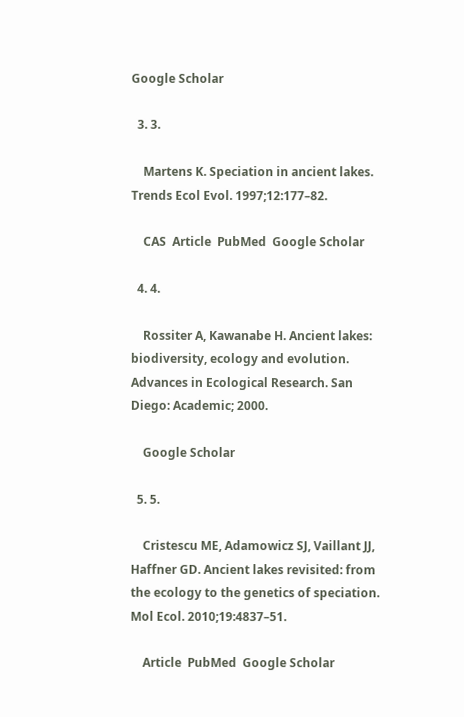Google Scholar

  3. 3.

    Martens K. Speciation in ancient lakes. Trends Ecol Evol. 1997;12:177–82.

    CAS  Article  PubMed  Google Scholar

  4. 4.

    Rossiter A, Kawanabe H. Ancient lakes: biodiversity, ecology and evolution. Advances in Ecological Research. San Diego: Academic; 2000.

    Google Scholar

  5. 5.

    Cristescu ME, Adamowicz SJ, Vaillant JJ, Haffner GD. Ancient lakes revisited: from the ecology to the genetics of speciation. Mol Ecol. 2010;19:4837–51.

    Article  PubMed  Google Scholar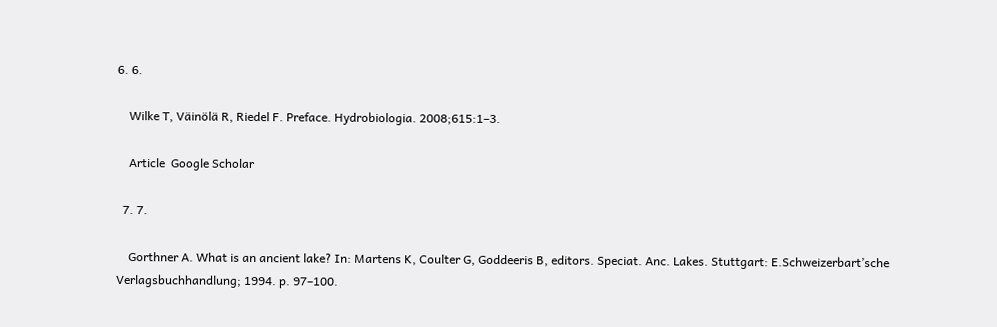6. 6.

    Wilke T, Väinölä R, Riedel F. Preface. Hydrobiologia. 2008;615:1–3.

    Article  Google Scholar

  7. 7.

    Gorthner A. What is an ancient lake? In: Martens K, Coulter G, Goddeeris B, editors. Speciat. Anc. Lakes. Stuttgart: E.Schweizerbart’sche Verlagsbuchhandlung; 1994. p. 97–100.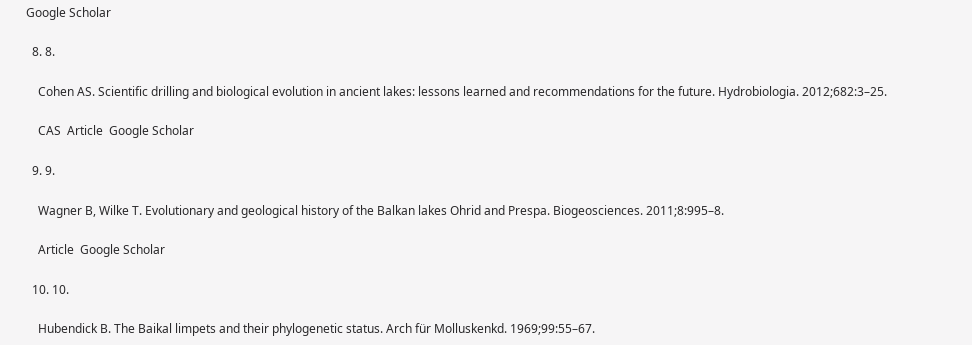Google Scholar

  8. 8.

    Cohen AS. Scientific drilling and biological evolution in ancient lakes: lessons learned and recommendations for the future. Hydrobiologia. 2012;682:3–25.

    CAS  Article  Google Scholar

  9. 9.

    Wagner B, Wilke T. Evolutionary and geological history of the Balkan lakes Ohrid and Prespa. Biogeosciences. 2011;8:995–8.

    Article  Google Scholar

  10. 10.

    Hubendick B. The Baikal limpets and their phylogenetic status. Arch für Molluskenkd. 1969;99:55–67.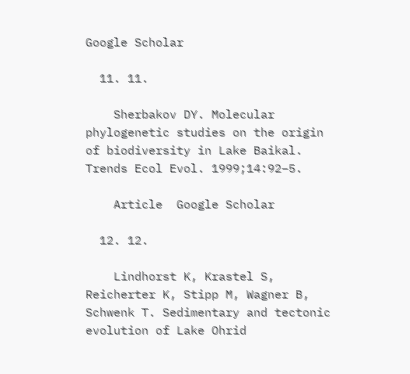Google Scholar

  11. 11.

    Sherbakov DY. Molecular phylogenetic studies on the origin of biodiversity in Lake Baikal. Trends Ecol Evol. 1999;14:92–5.

    Article  Google Scholar

  12. 12.

    Lindhorst K, Krastel S, Reicherter K, Stipp M, Wagner B, Schwenk T. Sedimentary and tectonic evolution of Lake Ohrid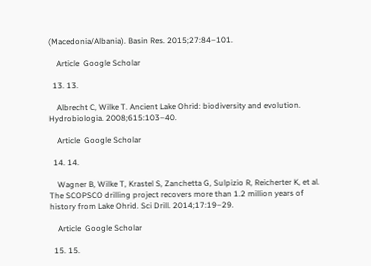(Macedonia/Albania). Basin Res. 2015;27:84–101.

    Article  Google Scholar

  13. 13.

    Albrecht C, Wilke T. Ancient Lake Ohrid: biodiversity and evolution. Hydrobiologia. 2008;615:103–40.

    Article  Google Scholar

  14. 14.

    Wagner B, Wilke T, Krastel S, Zanchetta G, Sulpizio R, Reicherter K, et al. The SCOPSCO drilling project recovers more than 1.2 million years of history from Lake Ohrid. Sci Drill. 2014;17:19–29.

    Article  Google Scholar

  15. 15.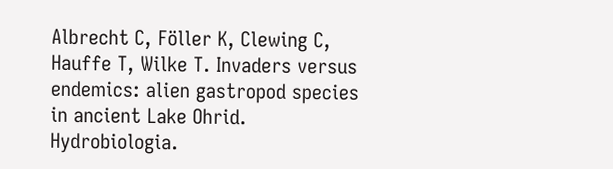Albrecht C, Föller K, Clewing C, Hauffe T, Wilke T. Invaders versus endemics: alien gastropod species in ancient Lake Ohrid. Hydrobiologia.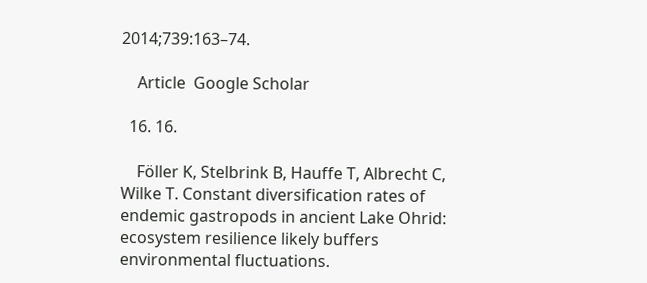2014;739:163–74.

    Article  Google Scholar

  16. 16.

    Föller K, Stelbrink B, Hauffe T, Albrecht C, Wilke T. Constant diversification rates of endemic gastropods in ancient Lake Ohrid: ecosystem resilience likely buffers environmental fluctuations.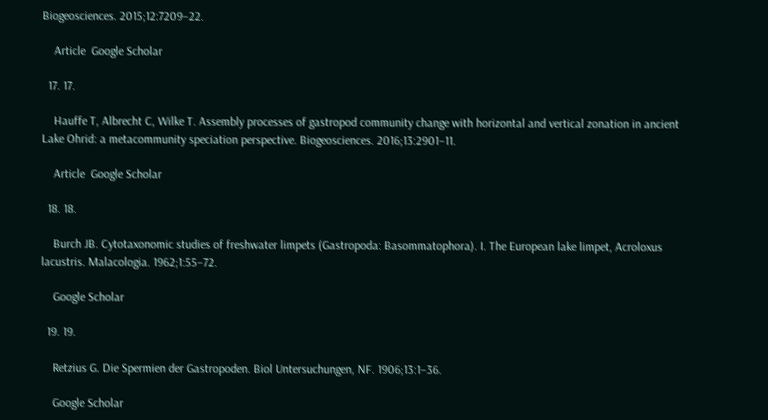Biogeosciences. 2015;12:7209–22.

    Article  Google Scholar

  17. 17.

    Hauffe T, Albrecht C, Wilke T. Assembly processes of gastropod community change with horizontal and vertical zonation in ancient Lake Ohrid: a metacommunity speciation perspective. Biogeosciences. 2016;13:2901–11.

    Article  Google Scholar

  18. 18.

    Burch JB. Cytotaxonomic studies of freshwater limpets (Gastropoda: Basommatophora). I. The European lake limpet, Acroloxus lacustris. Malacologia. 1962;1:55–72.

    Google Scholar

  19. 19.

    Retzius G. Die Spermien der Gastropoden. Biol Untersuchungen, NF. 1906;13:1–36.

    Google Scholar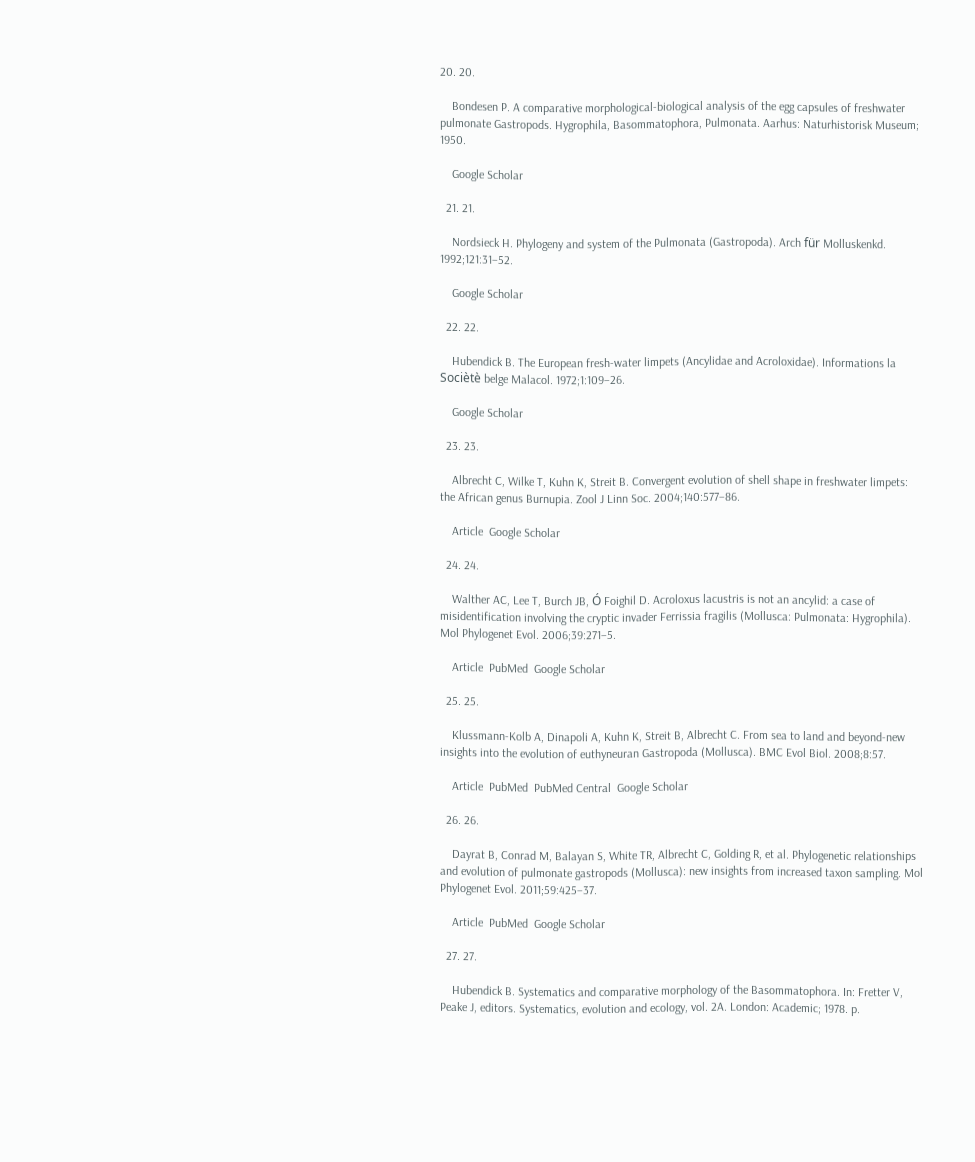20. 20.

    Bondesen P. A comparative morphological-biological analysis of the egg capsules of freshwater pulmonate Gastropods. Hygrophila, Basommatophora, Pulmonata. Aarhus: Naturhistorisk Museum; 1950.

    Google Scholar

  21. 21.

    Nordsieck H. Phylogeny and system of the Pulmonata (Gastropoda). Arch für Molluskenkd. 1992;121:31–52.

    Google Scholar

  22. 22.

    Hubendick B. The European fresh-water limpets (Ancylidae and Acroloxidae). Informations la Sociètè belge Malacol. 1972;1:109–26.

    Google Scholar

  23. 23.

    Albrecht C, Wilke T, Kuhn K, Streit B. Convergent evolution of shell shape in freshwater limpets: the African genus Burnupia. Zool J Linn Soc. 2004;140:577–86.

    Article  Google Scholar

  24. 24.

    Walther AC, Lee T, Burch JB, Ó Foighil D. Acroloxus lacustris is not an ancylid: a case of misidentification involving the cryptic invader Ferrissia fragilis (Mollusca: Pulmonata: Hygrophila). Mol Phylogenet Evol. 2006;39:271–5.

    Article  PubMed  Google Scholar

  25. 25.

    Klussmann-Kolb A, Dinapoli A, Kuhn K, Streit B, Albrecht C. From sea to land and beyond-new insights into the evolution of euthyneuran Gastropoda (Mollusca). BMC Evol Biol. 2008;8:57.

    Article  PubMed  PubMed Central  Google Scholar

  26. 26.

    Dayrat B, Conrad M, Balayan S, White TR, Albrecht C, Golding R, et al. Phylogenetic relationships and evolution of pulmonate gastropods (Mollusca): new insights from increased taxon sampling. Mol Phylogenet Evol. 2011;59:425–37.

    Article  PubMed  Google Scholar

  27. 27.

    Hubendick B. Systematics and comparative morphology of the Basommatophora. In: Fretter V, Peake J, editors. Systematics, evolution and ecology, vol. 2A. London: Academic; 1978. p.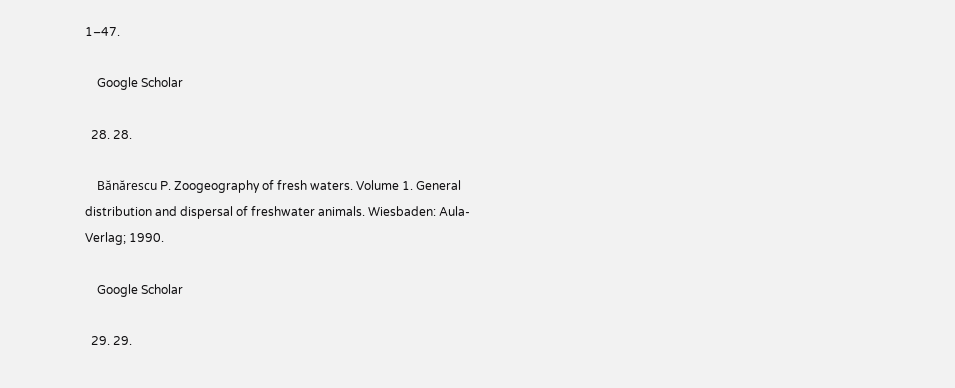1–47.

    Google Scholar

  28. 28.

    Bănărescu P. Zoogeography of fresh waters. Volume 1. General distribution and dispersal of freshwater animals. Wiesbaden: Aula-Verlag; 1990.

    Google Scholar

  29. 29.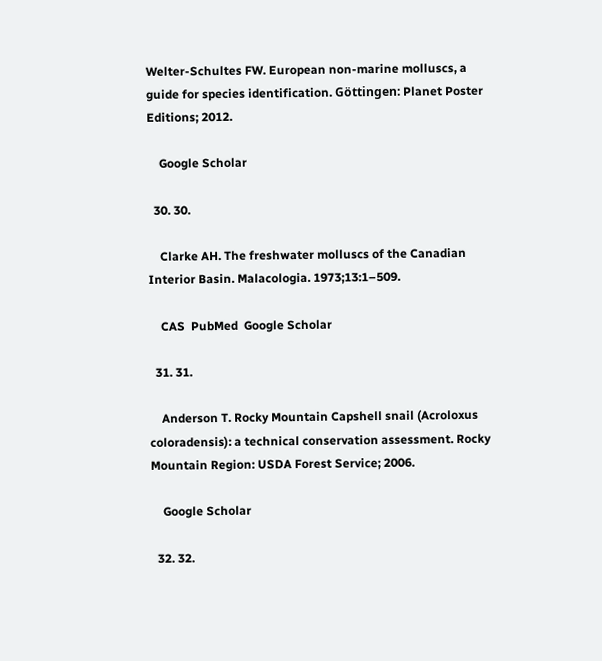Welter-Schultes FW. European non-marine molluscs, a guide for species identification. Göttingen: Planet Poster Editions; 2012.

    Google Scholar

  30. 30.

    Clarke AH. The freshwater molluscs of the Canadian Interior Basin. Malacologia. 1973;13:1–509.

    CAS  PubMed  Google Scholar

  31. 31.

    Anderson T. Rocky Mountain Capshell snail (Acroloxus coloradensis): a technical conservation assessment. Rocky Mountain Region: USDA Forest Service; 2006.

    Google Scholar

  32. 32.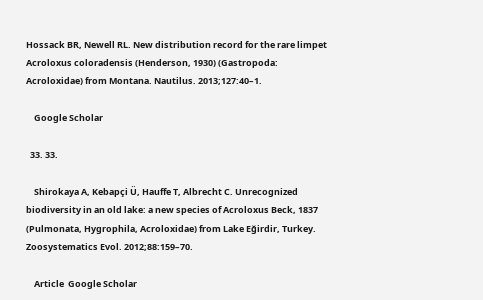Hossack BR, Newell RL. New distribution record for the rare limpet Acroloxus coloradensis (Henderson, 1930) (Gastropoda: Acroloxidae) from Montana. Nautilus. 2013;127:40–1.

    Google Scholar

  33. 33.

    Shirokaya A, Kebapçi Ü, Hauffe T, Albrecht C. Unrecognized biodiversity in an old lake: a new species of Acroloxus Beck, 1837 (Pulmonata, Hygrophila, Acroloxidae) from Lake Eǧirdir, Turkey. Zoosystematics Evol. 2012;88:159–70.

    Article  Google Scholar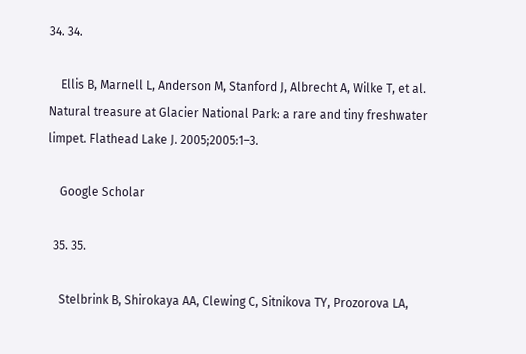34. 34.

    Ellis B, Marnell L, Anderson M, Stanford J, Albrecht A, Wilke T, et al. Natural treasure at Glacier National Park: a rare and tiny freshwater limpet. Flathead Lake J. 2005;2005:1–3.

    Google Scholar

  35. 35.

    Stelbrink B, Shirokaya AA, Clewing C, Sitnikova TY, Prozorova LA,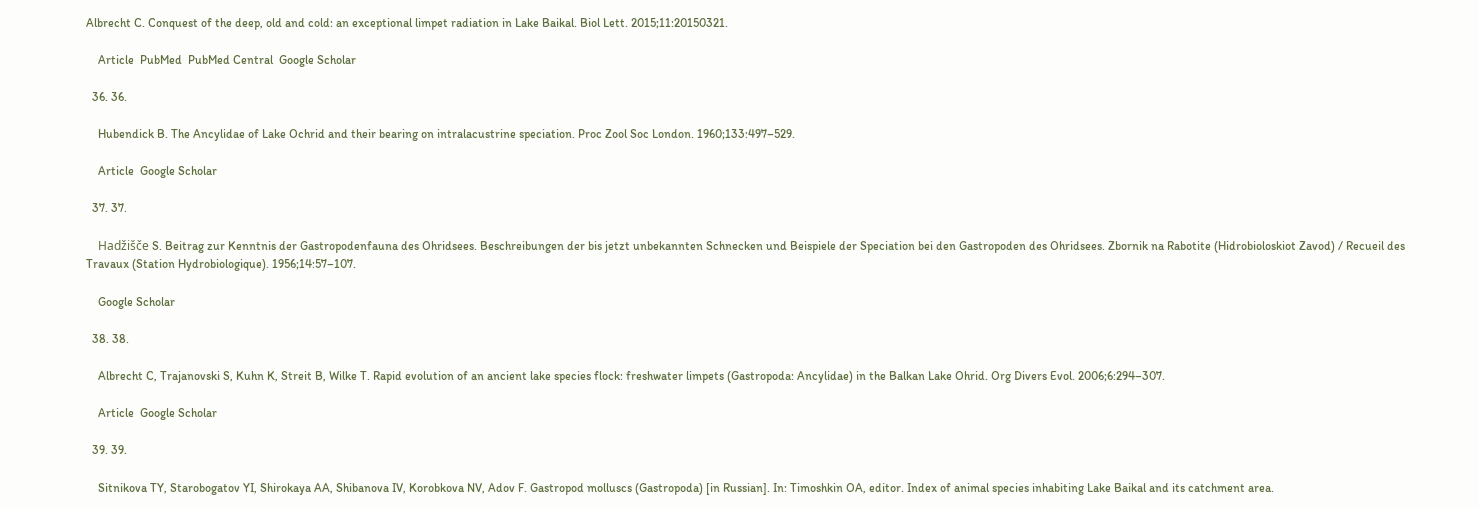Albrecht C. Conquest of the deep, old and cold: an exceptional limpet radiation in Lake Baikal. Biol Lett. 2015;11:20150321.

    Article  PubMed  PubMed Central  Google Scholar

  36. 36.

    Hubendick B. The Ancylidae of Lake Ochrid and their bearing on intralacustrine speciation. Proc Zool Soc London. 1960;133:497–529.

    Article  Google Scholar

  37. 37.

    Hadžišče S. Beitrag zur Kenntnis der Gastropodenfauna des Ohridsees. Beschreibungen der bis jetzt unbekannten Schnecken und Beispiele der Speciation bei den Gastropoden des Ohridsees. Zbornik na Rabotite (Hidrobioloskiot Zavod) / Recueil des Travaux (Station Hydrobiologique). 1956;14:57–107.

    Google Scholar

  38. 38.

    Albrecht C, Trajanovski S, Kuhn K, Streit B, Wilke T. Rapid evolution of an ancient lake species flock: freshwater limpets (Gastropoda: Ancylidae) in the Balkan Lake Ohrid. Org Divers Evol. 2006;6:294–307.

    Article  Google Scholar

  39. 39.

    Sitnikova TY, Starobogatov YI, Shirokaya AA, Shibanova IV, Korobkova NV, Adov F. Gastropod molluscs (Gastropoda) [in Russian]. In: Timoshkin OA, editor. Index of animal species inhabiting Lake Baikal and its catchment area.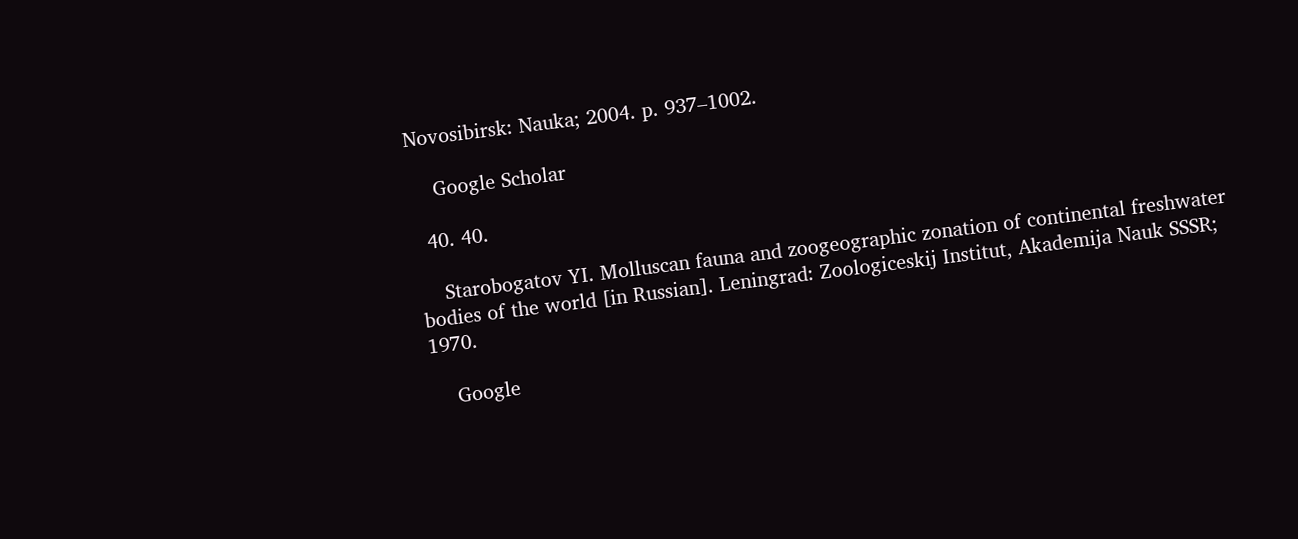Novosibirsk: Nauka; 2004. p. 937–1002.

    Google Scholar

  40. 40.

    Starobogatov YI. Molluscan fauna and zoogeographic zonation of continental freshwater bodies of the world [in Russian]. Leningrad: Zoologiceskij Institut, Akademija Nauk SSSR; 1970.

    Google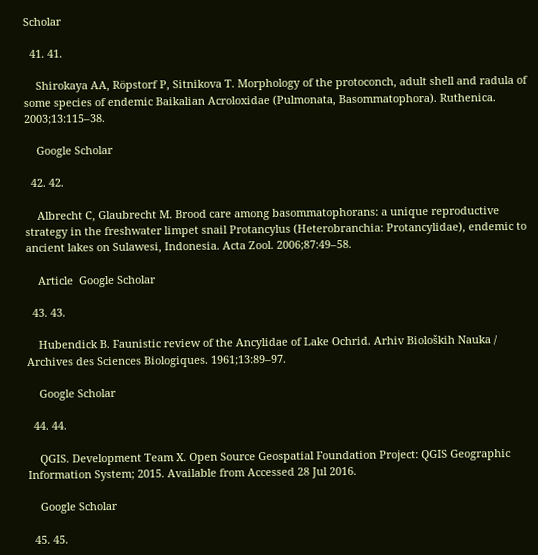Scholar

  41. 41.

    Shirokaya AA, Röpstorf P, Sitnikova T. Morphology of the protoconch, adult shell and radula of some species of endemic Baikalian Acroloxidae (Pulmonata, Basommatophora). Ruthenica. 2003;13:115–38.

    Google Scholar

  42. 42.

    Albrecht C, Glaubrecht M. Brood care among basommatophorans: a unique reproductive strategy in the freshwater limpet snail Protancylus (Heterobranchia: Protancylidae), endemic to ancient lakes on Sulawesi, Indonesia. Acta Zool. 2006;87:49–58.

    Article  Google Scholar

  43. 43.

    Hubendick B. Faunistic review of the Ancylidae of Lake Ochrid. Arhiv Bioloških Nauka / Archives des Sciences Biologiques. 1961;13:89–97.

    Google Scholar

  44. 44.

    QGIS. Development Team X. Open Source Geospatial Foundation Project: QGIS Geographic Information System; 2015. Available from Accessed 28 Jul 2016.

    Google Scholar

  45. 45.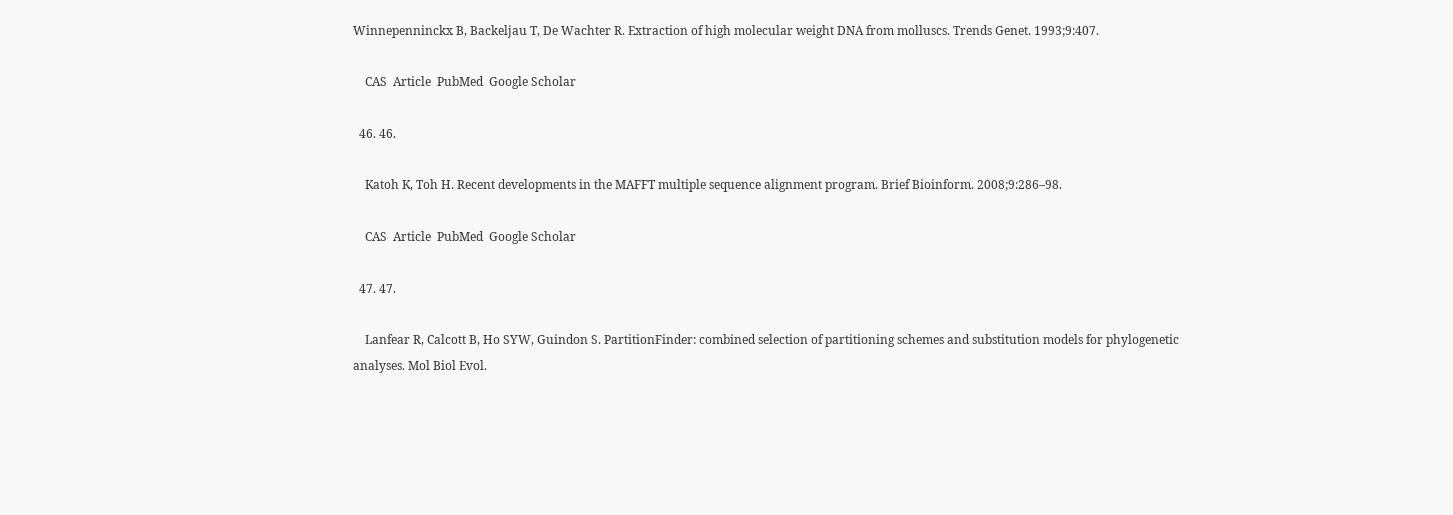Winnepenninckx B, Backeljau T, De Wachter R. Extraction of high molecular weight DNA from molluscs. Trends Genet. 1993;9:407.

    CAS  Article  PubMed  Google Scholar

  46. 46.

    Katoh K, Toh H. Recent developments in the MAFFT multiple sequence alignment program. Brief Bioinform. 2008;9:286–98.

    CAS  Article  PubMed  Google Scholar

  47. 47.

    Lanfear R, Calcott B, Ho SYW, Guindon S. PartitionFinder: combined selection of partitioning schemes and substitution models for phylogenetic analyses. Mol Biol Evol.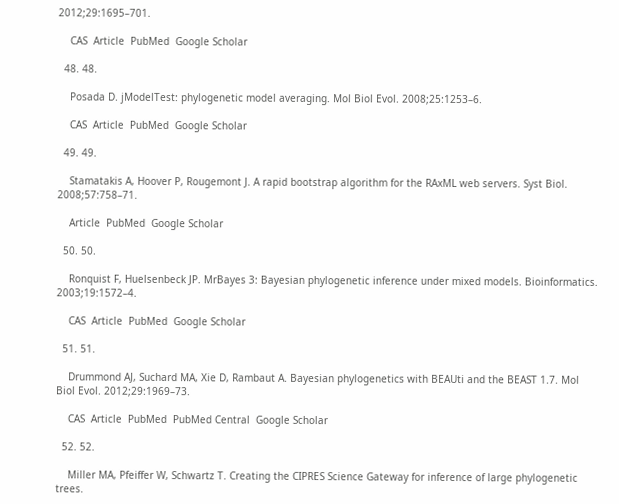2012;29:1695–701.

    CAS  Article  PubMed  Google Scholar

  48. 48.

    Posada D. jModelTest: phylogenetic model averaging. Mol Biol Evol. 2008;25:1253–6.

    CAS  Article  PubMed  Google Scholar

  49. 49.

    Stamatakis A, Hoover P, Rougemont J. A rapid bootstrap algorithm for the RAxML web servers. Syst Biol. 2008;57:758–71.

    Article  PubMed  Google Scholar

  50. 50.

    Ronquist F, Huelsenbeck JP. MrBayes 3: Bayesian phylogenetic inference under mixed models. Bioinformatics. 2003;19:1572–4.

    CAS  Article  PubMed  Google Scholar

  51. 51.

    Drummond AJ, Suchard MA, Xie D, Rambaut A. Bayesian phylogenetics with BEAUti and the BEAST 1.7. Mol Biol Evol. 2012;29:1969–73.

    CAS  Article  PubMed  PubMed Central  Google Scholar

  52. 52.

    Miller MA, Pfeiffer W, Schwartz T. Creating the CIPRES Science Gateway for inference of large phylogenetic trees.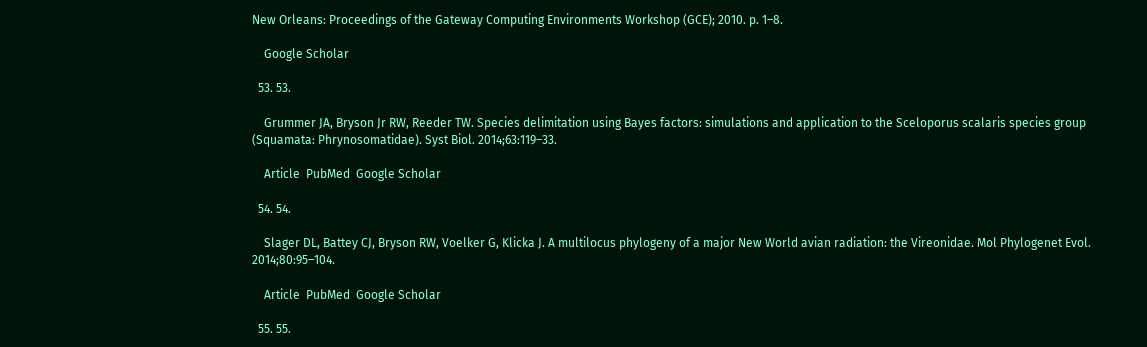New Orleans: Proceedings of the Gateway Computing Environments Workshop (GCE); 2010. p. 1–8.

    Google Scholar

  53. 53.

    Grummer JA, Bryson Jr RW, Reeder TW. Species delimitation using Bayes factors: simulations and application to the Sceloporus scalaris species group (Squamata: Phrynosomatidae). Syst Biol. 2014;63:119–33.

    Article  PubMed  Google Scholar

  54. 54.

    Slager DL, Battey CJ, Bryson RW, Voelker G, Klicka J. A multilocus phylogeny of a major New World avian radiation: the Vireonidae. Mol Phylogenet Evol. 2014;80:95–104.

    Article  PubMed  Google Scholar

  55. 55.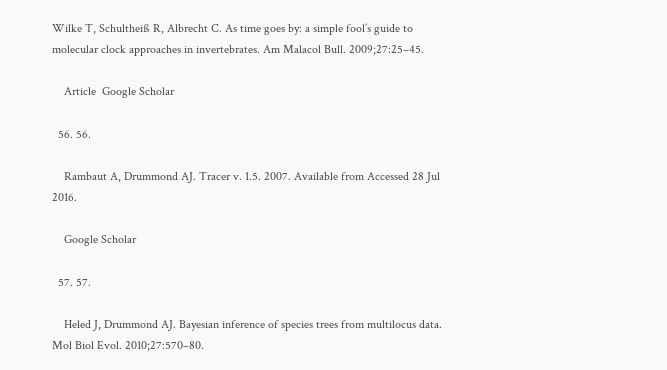Wilke T, Schultheiß R, Albrecht C. As time goes by: a simple fool’s guide to molecular clock approaches in invertebrates. Am Malacol Bull. 2009;27:25–45.

    Article  Google Scholar

  56. 56.

    Rambaut A, Drummond AJ. Tracer v. 1.5. 2007. Available from Accessed 28 Jul 2016.

    Google Scholar

  57. 57.

    Heled J, Drummond AJ. Bayesian inference of species trees from multilocus data. Mol Biol Evol. 2010;27:570–80.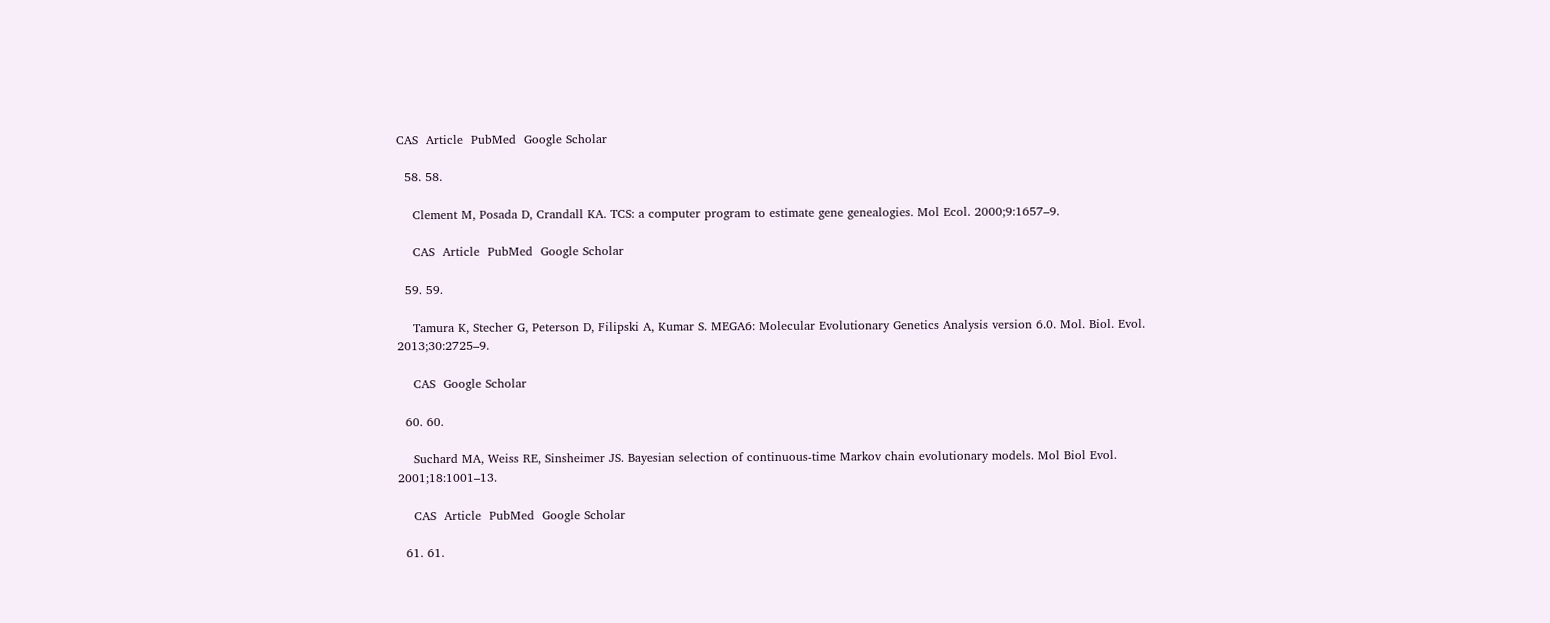CAS  Article  PubMed  Google Scholar

  58. 58.

    Clement M, Posada D, Crandall KA. TCS: a computer program to estimate gene genealogies. Mol Ecol. 2000;9:1657–9.

    CAS  Article  PubMed  Google Scholar

  59. 59.

    Tamura K, Stecher G, Peterson D, Filipski A, Kumar S. MEGA6: Molecular Evolutionary Genetics Analysis version 6.0. Mol. Biol. Evol. 2013;30:2725–9.

    CAS  Google Scholar

  60. 60.

    Suchard MA, Weiss RE, Sinsheimer JS. Bayesian selection of continuous-time Markov chain evolutionary models. Mol Biol Evol. 2001;18:1001–13.

    CAS  Article  PubMed  Google Scholar

  61. 61.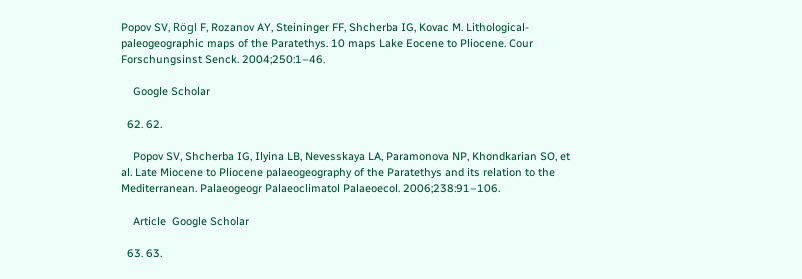Popov SV, Rögl F, Rozanov AY, Steininger FF, Shcherba IG, Kovac M. Lithological-paleogeographic maps of the Paratethys. 10 maps Lake Eocene to Pliocene. Cour Forschungsinst Senck. 2004;250:1–46.

    Google Scholar

  62. 62.

    Popov SV, Shcherba IG, Ilyina LB, Nevesskaya LA, Paramonova NP, Khondkarian SO, et al. Late Miocene to Pliocene palaeogeography of the Paratethys and its relation to the Mediterranean. Palaeogeogr Palaeoclimatol Palaeoecol. 2006;238:91–106.

    Article  Google Scholar

  63. 63.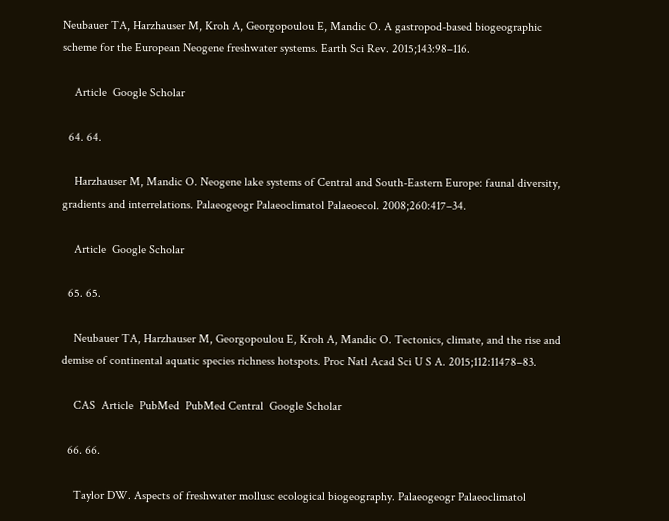Neubauer TA, Harzhauser M, Kroh A, Georgopoulou E, Mandic O. A gastropod-based biogeographic scheme for the European Neogene freshwater systems. Earth Sci Rev. 2015;143:98–116.

    Article  Google Scholar

  64. 64.

    Harzhauser M, Mandic O. Neogene lake systems of Central and South-Eastern Europe: faunal diversity, gradients and interrelations. Palaeogeogr Palaeoclimatol Palaeoecol. 2008;260:417–34.

    Article  Google Scholar

  65. 65.

    Neubauer TA, Harzhauser M, Georgopoulou E, Kroh A, Mandic O. Tectonics, climate, and the rise and demise of continental aquatic species richness hotspots. Proc Natl Acad Sci U S A. 2015;112:11478–83.

    CAS  Article  PubMed  PubMed Central  Google Scholar

  66. 66.

    Taylor DW. Aspects of freshwater mollusc ecological biogeography. Palaeogeogr Palaeoclimatol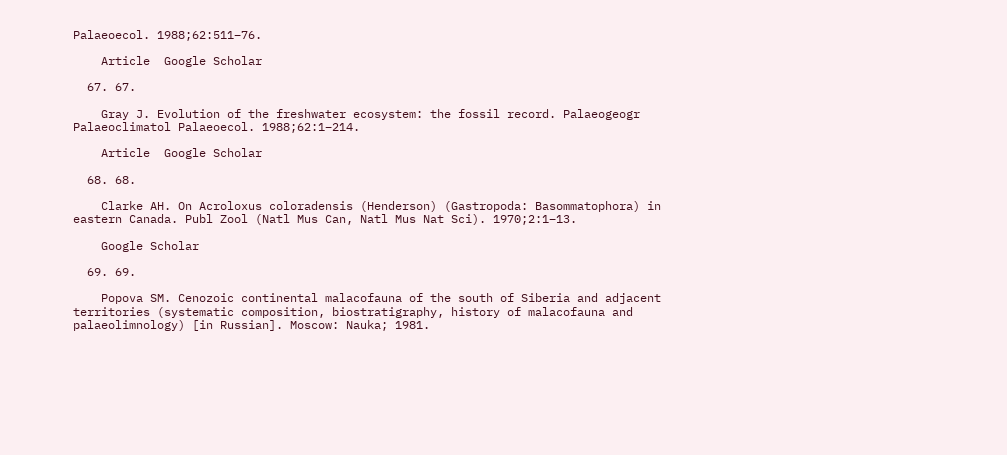Palaeoecol. 1988;62:511–76.

    Article  Google Scholar

  67. 67.

    Gray J. Evolution of the freshwater ecosystem: the fossil record. Palaeogeogr Palaeoclimatol Palaeoecol. 1988;62:1–214.

    Article  Google Scholar

  68. 68.

    Clarke AH. On Acroloxus coloradensis (Henderson) (Gastropoda: Basommatophora) in eastern Canada. Publ Zool (Natl Mus Can, Natl Mus Nat Sci). 1970;2:1–13.

    Google Scholar

  69. 69.

    Popova SM. Cenozoic continental malacofauna of the south of Siberia and adjacent territories (systematic composition, biostratigraphy, history of malacofauna and palaeolimnology) [in Russian]. Moscow: Nauka; 1981.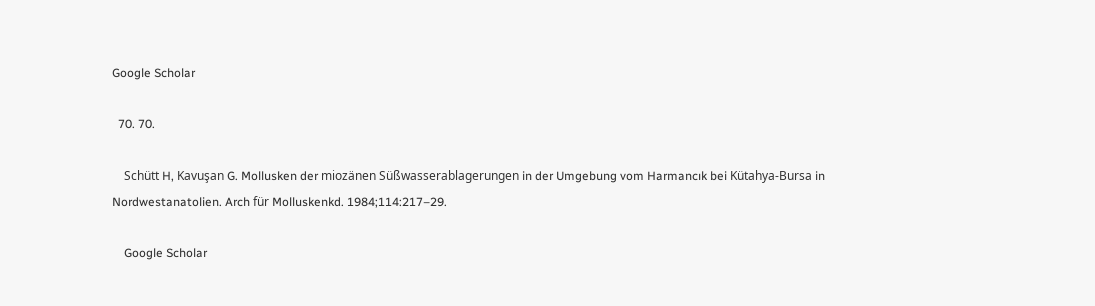Google Scholar

  70. 70.

    Schütt H, Kavuşan G. Mollusken der miozänen Süßwasserablagerungen in der Umgebung vom Harmancık bei Kütahya-Bursa in Nordwestanatolien. Arch für Molluskenkd. 1984;114:217–29.

    Google Scholar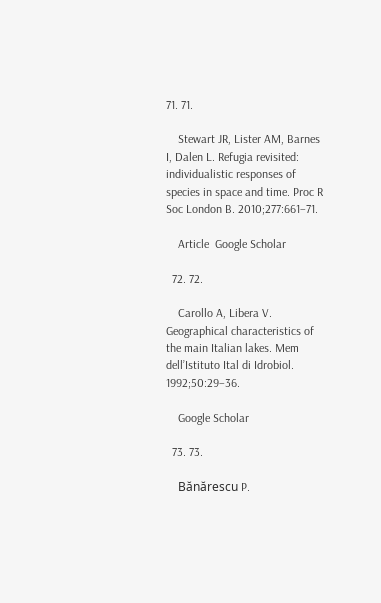71. 71.

    Stewart JR, Lister AM, Barnes I, Dalen L. Refugia revisited: individualistic responses of species in space and time. Proc R Soc London B. 2010;277:661–71.

    Article  Google Scholar

  72. 72.

    Carollo A, Libera V. Geographical characteristics of the main Italian lakes. Mem dell’Istituto Ital di Idrobiol. 1992;50:29–36.

    Google Scholar

  73. 73.

    Bănărescu P.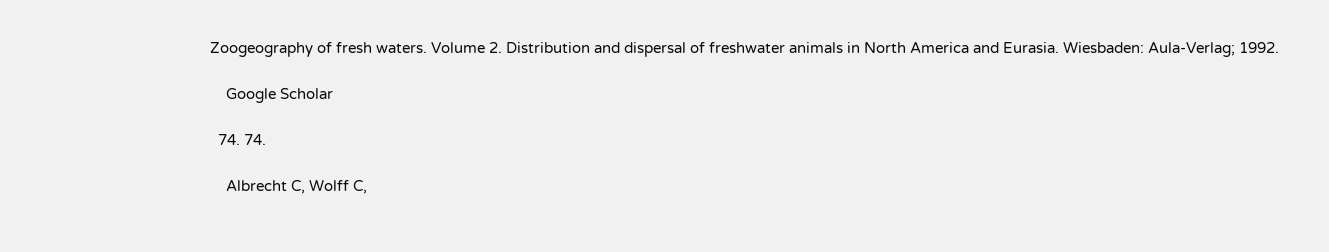Zoogeography of fresh waters. Volume 2. Distribution and dispersal of freshwater animals in North America and Eurasia. Wiesbaden: Aula-Verlag; 1992.

    Google Scholar

  74. 74.

    Albrecht C, Wolff C,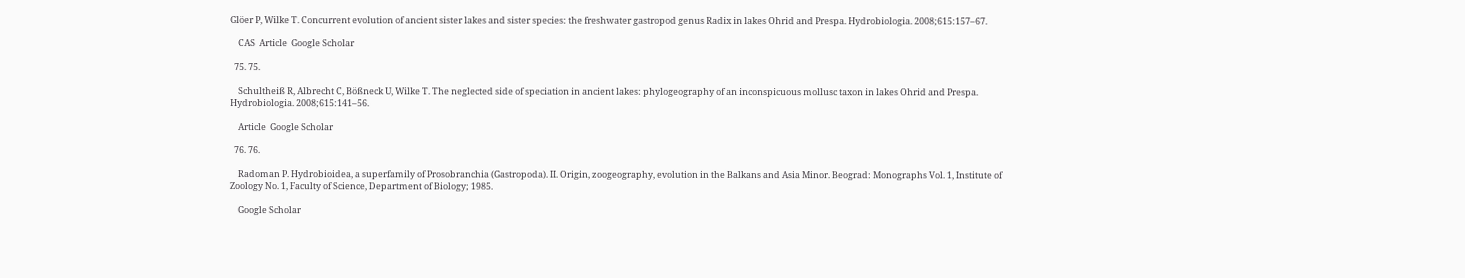Glöer P, Wilke T. Concurrent evolution of ancient sister lakes and sister species: the freshwater gastropod genus Radix in lakes Ohrid and Prespa. Hydrobiologia. 2008;615:157–67.

    CAS  Article  Google Scholar

  75. 75.

    Schultheiß R, Albrecht C, Bößneck U, Wilke T. The neglected side of speciation in ancient lakes: phylogeography of an inconspicuous mollusc taxon in lakes Ohrid and Prespa. Hydrobiologia. 2008;615:141–56.

    Article  Google Scholar

  76. 76.

    Radoman P. Hydrobioidea, a superfamily of Prosobranchia (Gastropoda). II. Origin, zoogeography, evolution in the Balkans and Asia Minor. Beograd: Monographs Vol. 1, Institute of Zoology No. 1, Faculty of Science, Department of Biology; 1985.

    Google Scholar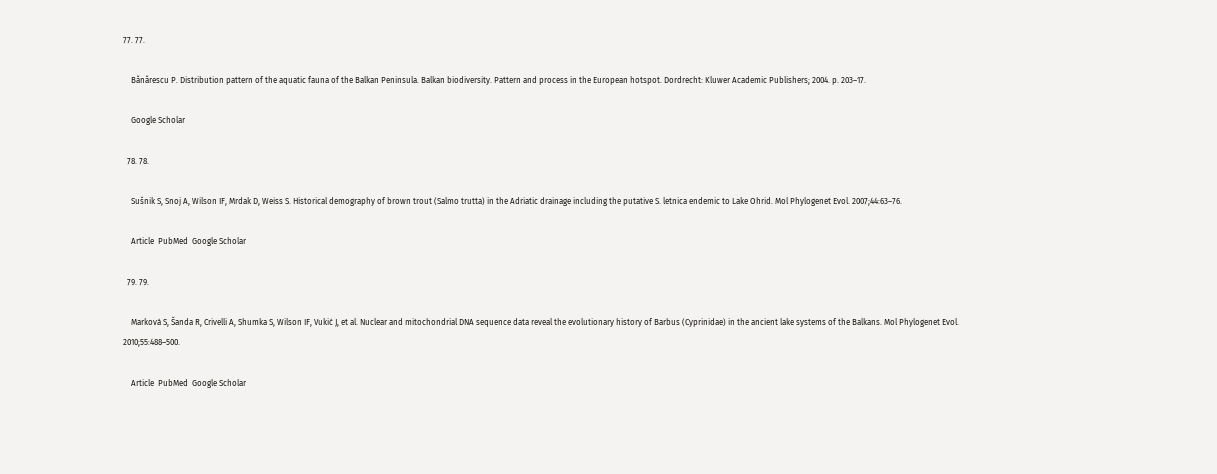77. 77.

    Bănărescu P. Distribution pattern of the aquatic fauna of the Balkan Peninsula. Balkan biodiversity. Pattern and process in the European hotspot. Dordrecht: Kluwer Academic Publishers; 2004. p. 203–17.

    Google Scholar

  78. 78.

    Sušnik S, Snoj A, Wilson IF, Mrdak D, Weiss S. Historical demography of brown trout (Salmo trutta) in the Adriatic drainage including the putative S. letnica endemic to Lake Ohrid. Mol Phylogenet Evol. 2007;44:63–76.

    Article  PubMed  Google Scholar

  79. 79.

    Marková S, Šanda R, Crivelli A, Shumka S, Wilson IF, Vukić J, et al. Nuclear and mitochondrial DNA sequence data reveal the evolutionary history of Barbus (Cyprinidae) in the ancient lake systems of the Balkans. Mol Phylogenet Evol. 2010;55:488–500.

    Article  PubMed  Google Scholar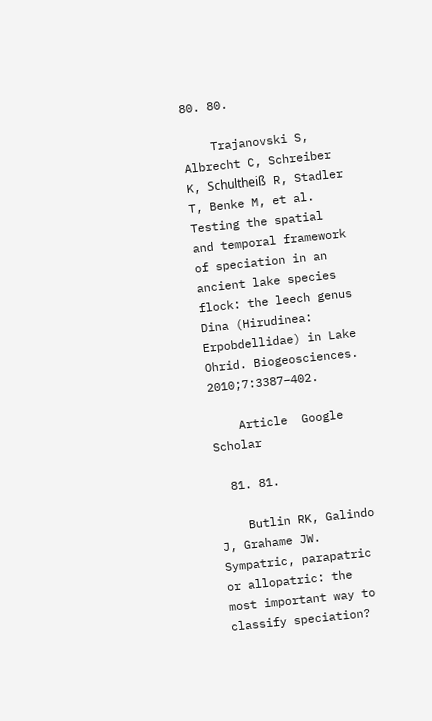80. 80.

    Trajanovski S, Albrecht C, Schreiber K, Schultheiß R, Stadler T, Benke M, et al. Testing the spatial and temporal framework of speciation in an ancient lake species flock: the leech genus Dina (Hirudinea: Erpobdellidae) in Lake Ohrid. Biogeosciences. 2010;7:3387–402.

    Article  Google Scholar

  81. 81.

    Butlin RK, Galindo J, Grahame JW. Sympatric, parapatric or allopatric: the most important way to classify speciation?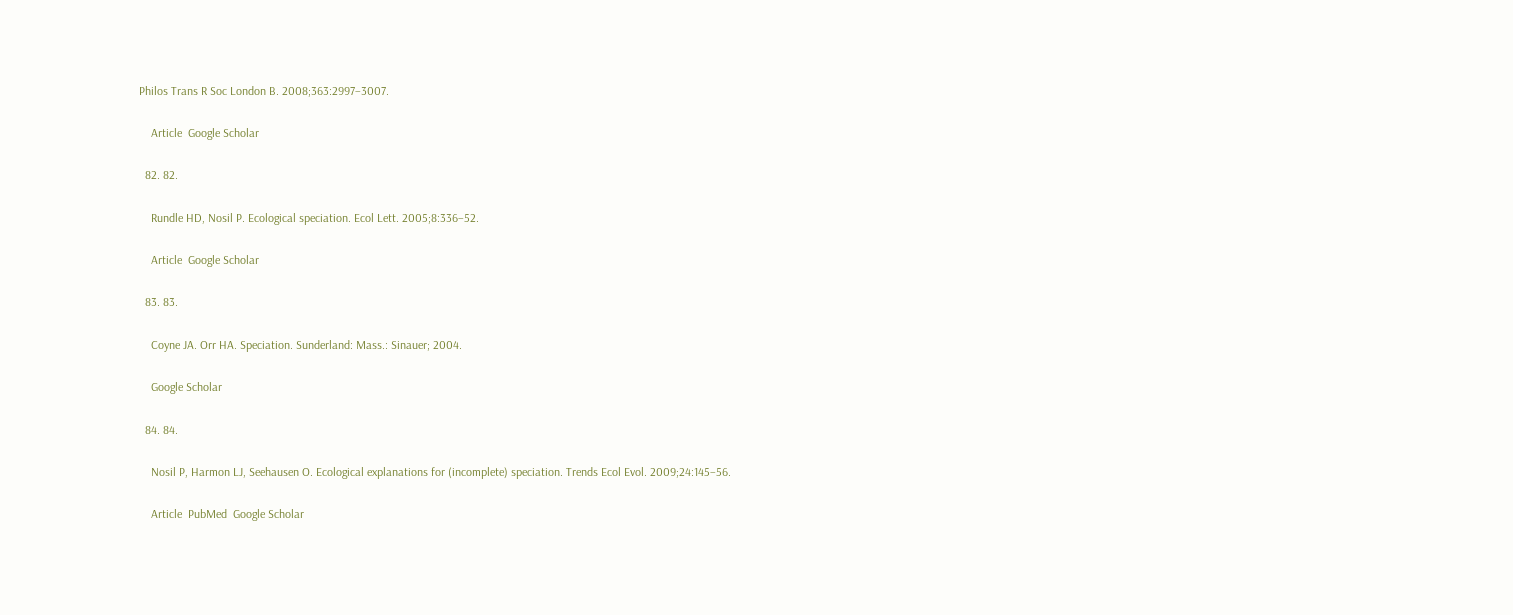Philos Trans R Soc London B. 2008;363:2997–3007.

    Article  Google Scholar

  82. 82.

    Rundle HD, Nosil P. Ecological speciation. Ecol Lett. 2005;8:336–52.

    Article  Google Scholar

  83. 83.

    Coyne JA. Orr HA. Speciation. Sunderland: Mass.: Sinauer; 2004.

    Google Scholar

  84. 84.

    Nosil P, Harmon LJ, Seehausen O. Ecological explanations for (incomplete) speciation. Trends Ecol Evol. 2009;24:145–56.

    Article  PubMed  Google Scholar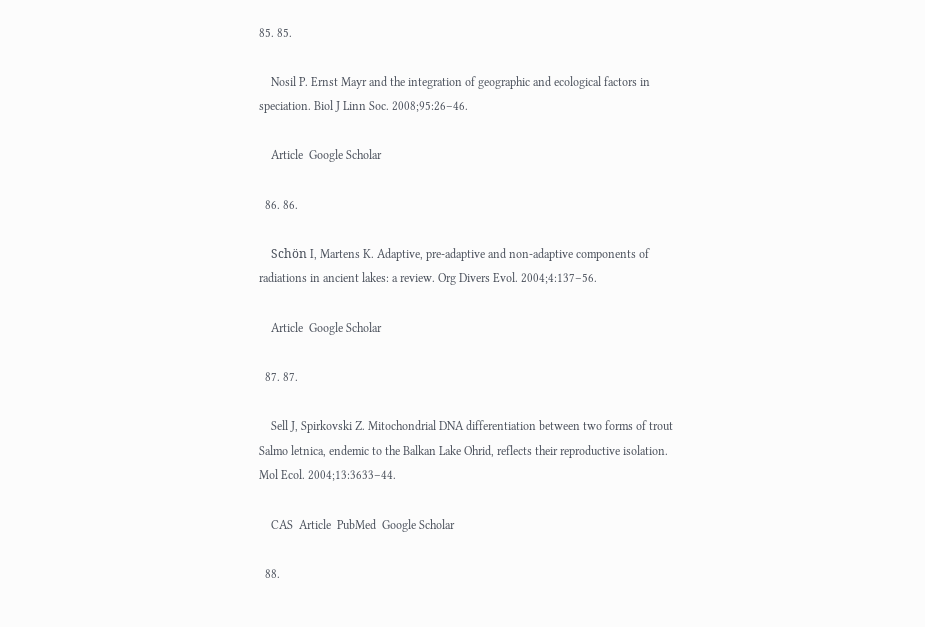85. 85.

    Nosil P. Ernst Mayr and the integration of geographic and ecological factors in speciation. Biol J Linn Soc. 2008;95:26–46.

    Article  Google Scholar

  86. 86.

    Schön I, Martens K. Adaptive, pre-adaptive and non-adaptive components of radiations in ancient lakes: a review. Org Divers Evol. 2004;4:137–56.

    Article  Google Scholar

  87. 87.

    Sell J, Spirkovski Z. Mitochondrial DNA differentiation between two forms of trout Salmo letnica, endemic to the Balkan Lake Ohrid, reflects their reproductive isolation. Mol Ecol. 2004;13:3633–44.

    CAS  Article  PubMed  Google Scholar

  88.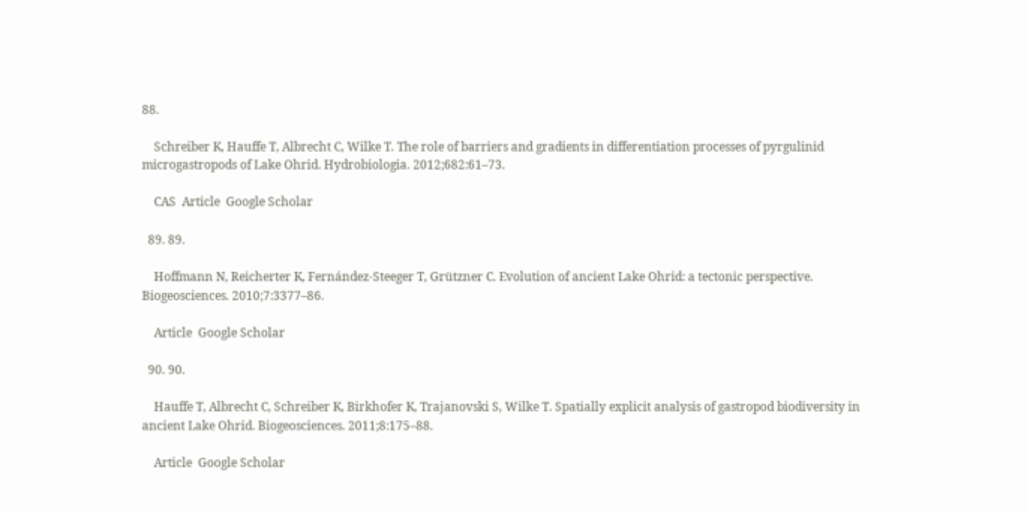88.

    Schreiber K, Hauffe T, Albrecht C, Wilke T. The role of barriers and gradients in differentiation processes of pyrgulinid microgastropods of Lake Ohrid. Hydrobiologia. 2012;682:61–73.

    CAS  Article  Google Scholar

  89. 89.

    Hoffmann N, Reicherter K, Fernández-Steeger T, Grützner C. Evolution of ancient Lake Ohrid: a tectonic perspective. Biogeosciences. 2010;7:3377–86.

    Article  Google Scholar

  90. 90.

    Hauffe T, Albrecht C, Schreiber K, Birkhofer K, Trajanovski S, Wilke T. Spatially explicit analysis of gastropod biodiversity in ancient Lake Ohrid. Biogeosciences. 2011;8:175–88.

    Article  Google Scholar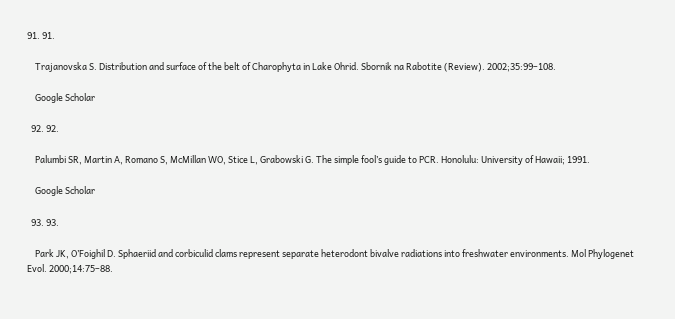91. 91.

    Trajanovska S. Distribution and surface of the belt of Charophyta in Lake Ohrid. Sbornik na Rabotite (Review). 2002;35:99–108.

    Google Scholar

  92. 92.

    Palumbi SR, Martin A, Romano S, McMillan WO, Stice L, Grabowski G. The simple fool’s guide to PCR. Honolulu: University of Hawaii; 1991.

    Google Scholar

  93. 93.

    Park JK, O’Foighil D. Sphaeriid and corbiculid clams represent separate heterodont bivalve radiations into freshwater environments. Mol Phylogenet Evol. 2000;14:75–88.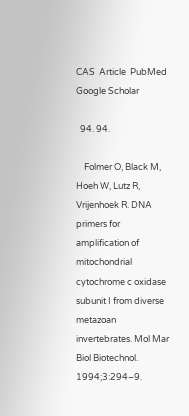CAS  Article  PubMed  Google Scholar

  94. 94.

    Folmer O, Black M, Hoeh W, Lutz R, Vrijenhoek R. DNA primers for amplification of mitochondrial cytochrome c oxidase subunit I from diverse metazoan invertebrates. Mol Mar Biol Biotechnol. 1994;3:294–9.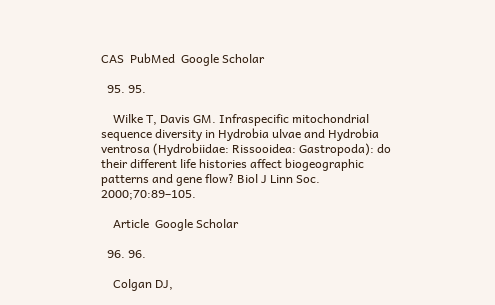CAS  PubMed  Google Scholar

  95. 95.

    Wilke T, Davis GM. Infraspecific mitochondrial sequence diversity in Hydrobia ulvae and Hydrobia ventrosa (Hydrobiidae: Rissooidea: Gastropoda): do their different life histories affect biogeographic patterns and gene flow? Biol J Linn Soc. 2000;70:89–105.

    Article  Google Scholar

  96. 96.

    Colgan DJ,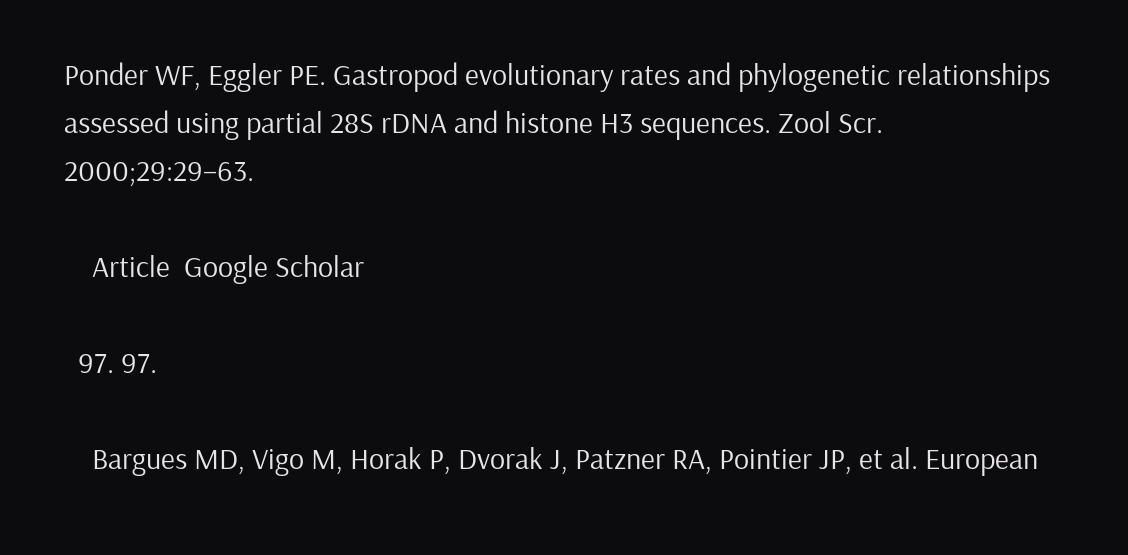Ponder WF, Eggler PE. Gastropod evolutionary rates and phylogenetic relationships assessed using partial 28S rDNA and histone H3 sequences. Zool Scr. 2000;29:29–63.

    Article  Google Scholar

  97. 97.

    Bargues MD, Vigo M, Horak P, Dvorak J, Patzner RA, Pointier JP, et al. European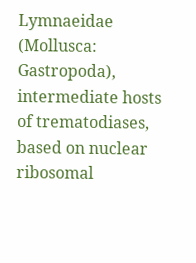Lymnaeidae (Mollusca: Gastropoda), intermediate hosts of trematodiases, based on nuclear ribosomal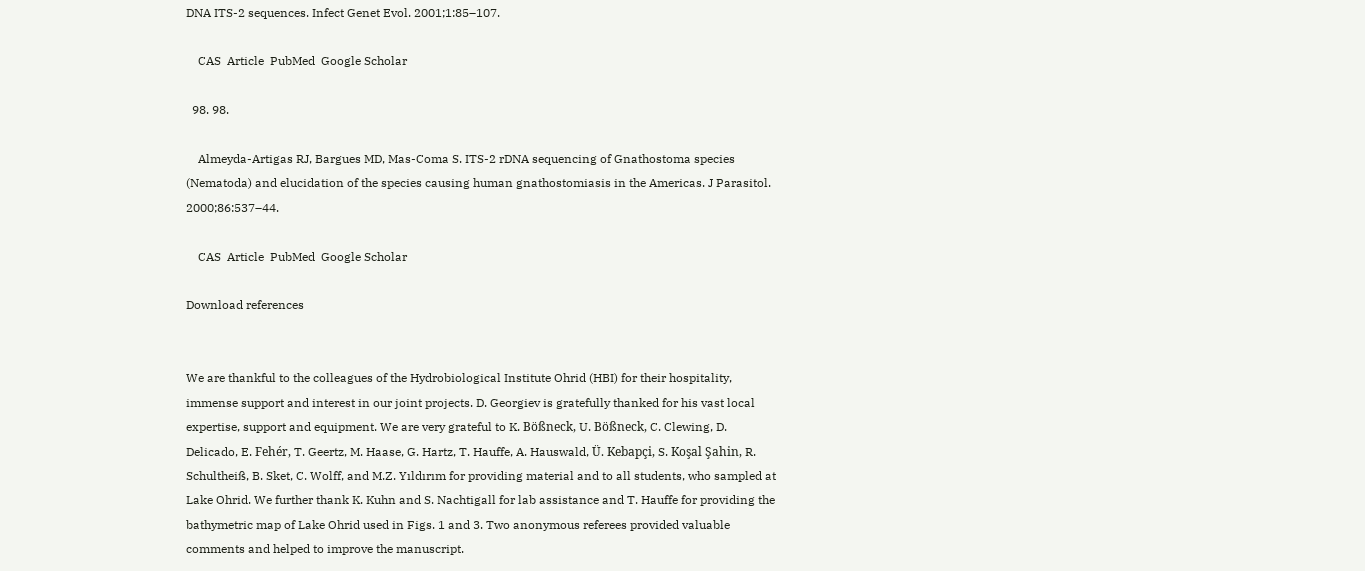DNA ITS-2 sequences. Infect Genet Evol. 2001;1:85–107.

    CAS  Article  PubMed  Google Scholar

  98. 98.

    Almeyda-Artigas RJ, Bargues MD, Mas-Coma S. ITS-2 rDNA sequencing of Gnathostoma species (Nematoda) and elucidation of the species causing human gnathostomiasis in the Americas. J Parasitol. 2000;86:537–44.

    CAS  Article  PubMed  Google Scholar

Download references


We are thankful to the colleagues of the Hydrobiological Institute Ohrid (HBI) for their hospitality, immense support and interest in our joint projects. D. Georgiev is gratefully thanked for his vast local expertise, support and equipment. We are very grateful to K. Bößneck, U. Bößneck, C. Clewing, D. Delicado, E. Fehér, T. Geertz, M. Haase, G. Hartz, T. Hauffe, A. Hauswald, Ü. Kebapçi, S. Koşal Şahin, R. Schultheiß, B. Sket, C. Wolff, and M.Z. Yıldırım for providing material and to all students, who sampled at Lake Ohrid. We further thank K. Kuhn and S. Nachtigall for lab assistance and T. Hauffe for providing the bathymetric map of Lake Ohrid used in Figs. 1 and 3. Two anonymous referees provided valuable comments and helped to improve the manuscript.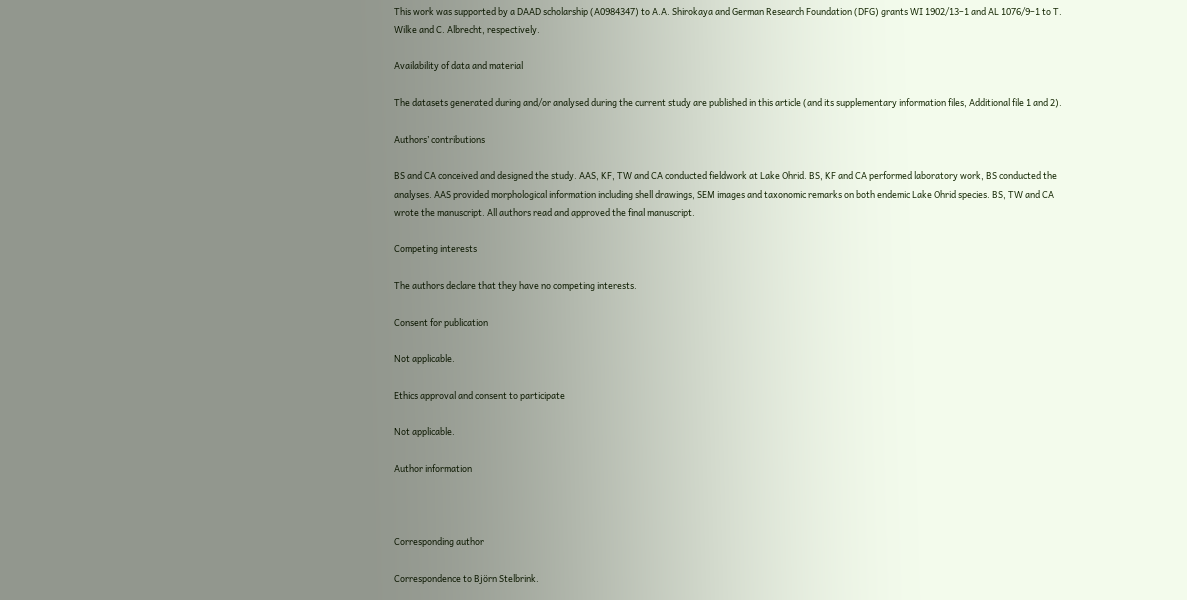This work was supported by a DAAD scholarship (A0984347) to A.A. Shirokaya and German Research Foundation (DFG) grants WI 1902/13–1 and AL 1076/9–1 to T. Wilke and C. Albrecht, respectively.

Availability of data and material

The datasets generated during and/or analysed during the current study are published in this article (and its supplementary information files, Additional file 1 and 2).

Authors’ contributions

BS and CA conceived and designed the study. AAS, KF, TW and CA conducted fieldwork at Lake Ohrid. BS, KF and CA performed laboratory work, BS conducted the analyses. AAS provided morphological information including shell drawings, SEM images and taxonomic remarks on both endemic Lake Ohrid species. BS, TW and CA wrote the manuscript. All authors read and approved the final manuscript.

Competing interests

The authors declare that they have no competing interests.

Consent for publication

Not applicable.

Ethics approval and consent to participate

Not applicable.

Author information



Corresponding author

Correspondence to Björn Stelbrink.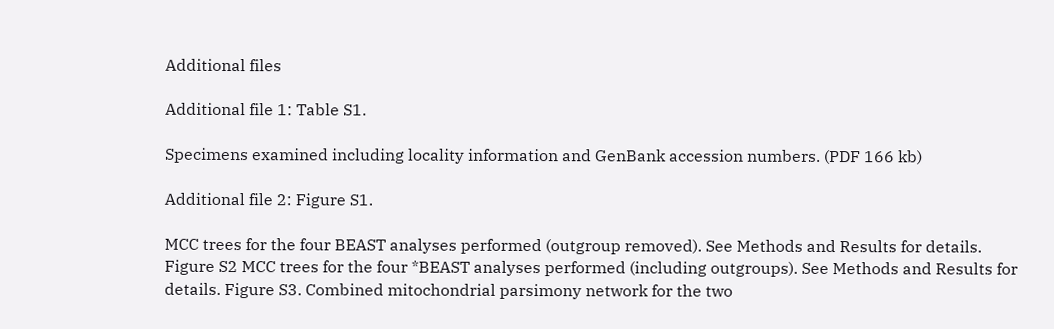Additional files

Additional file 1: Table S1.

Specimens examined including locality information and GenBank accession numbers. (PDF 166 kb)

Additional file 2: Figure S1.

MCC trees for the four BEAST analyses performed (outgroup removed). See Methods and Results for details. Figure S2 MCC trees for the four *BEAST analyses performed (including outgroups). See Methods and Results for details. Figure S3. Combined mitochondrial parsimony network for the two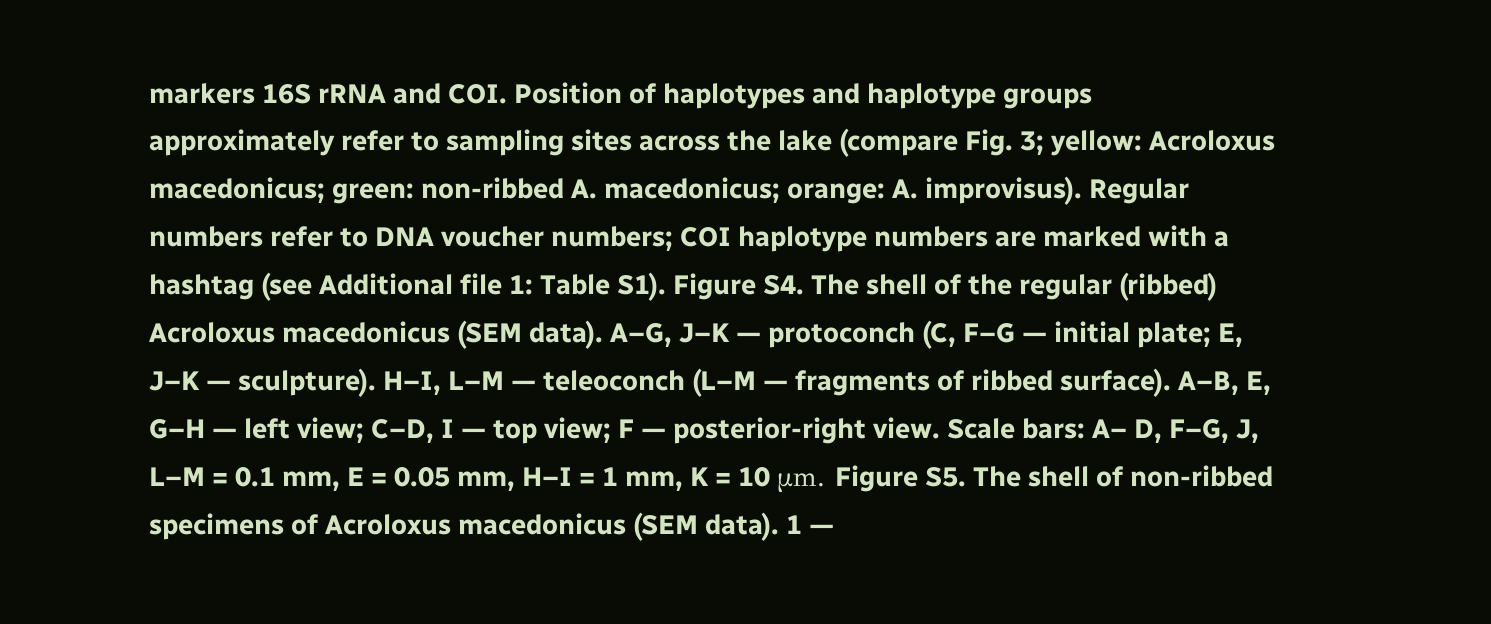markers 16S rRNA and COI. Position of haplotypes and haplotype groups approximately refer to sampling sites across the lake (compare Fig. 3; yellow: Acroloxus macedonicus; green: non-ribbed A. macedonicus; orange: A. improvisus). Regular numbers refer to DNA voucher numbers; COI haplotype numbers are marked with a hashtag (see Additional file 1: Table S1). Figure S4. The shell of the regular (ribbed) Acroloxus macedonicus (SEM data). A–G, J–K — protoconch (C, F–G — initial plate; E, J–K — sculpture). H–I, L–M — teleoconch (L–M — fragments of ribbed surface). A–B, E, G–H — left view; C–D, I — top view; F — posterior-right view. Scale bars: A– D, F–G, J, L–M = 0.1 mm, E = 0.05 mm, H–I = 1 mm, K = 10 μm. Figure S5. The shell of non-ribbed specimens of Acroloxus macedonicus (SEM data). 1 —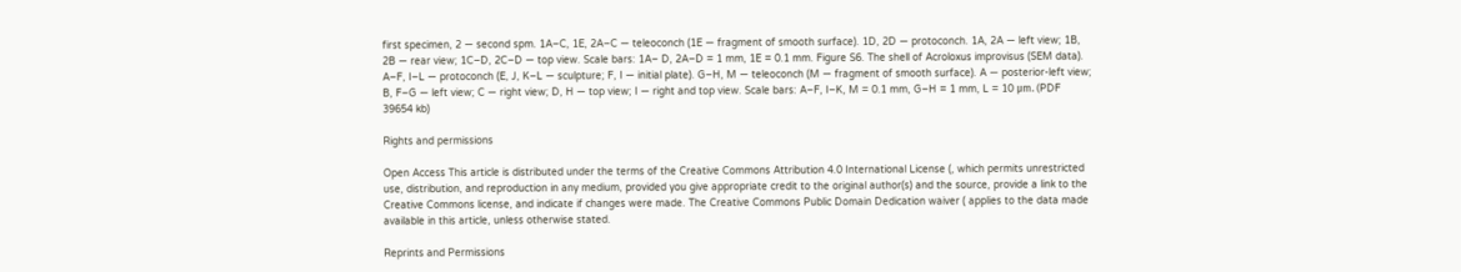first specimen, 2 — second spm. 1A–C, 1E, 2A–C — teleoconch (1E — fragment of smooth surface). 1D, 2D — protoconch. 1A, 2A — left view; 1B, 2B — rear view; 1C–D, 2C–D — top view. Scale bars: 1A– D, 2A–D = 1 mm, 1E = 0.1 mm. Figure S6. The shell of Acroloxus improvisus (SEM data). A–F, I–L — protoconch (E, J, K–L — sculpture; F, I — initial plate). G–H, M — teleoconch (M — fragment of smooth surface). A — posterior-left view; B, F–G — left view; C — right view; D, H — top view; I — right and top view. Scale bars: A–F, I–K, M = 0.1 mm, G–H = 1 mm, L = 10 μm. (PDF 39654 kb)

Rights and permissions

Open Access This article is distributed under the terms of the Creative Commons Attribution 4.0 International License (, which permits unrestricted use, distribution, and reproduction in any medium, provided you give appropriate credit to the original author(s) and the source, provide a link to the Creative Commons license, and indicate if changes were made. The Creative Commons Public Domain Dedication waiver ( applies to the data made available in this article, unless otherwise stated.

Reprints and Permissions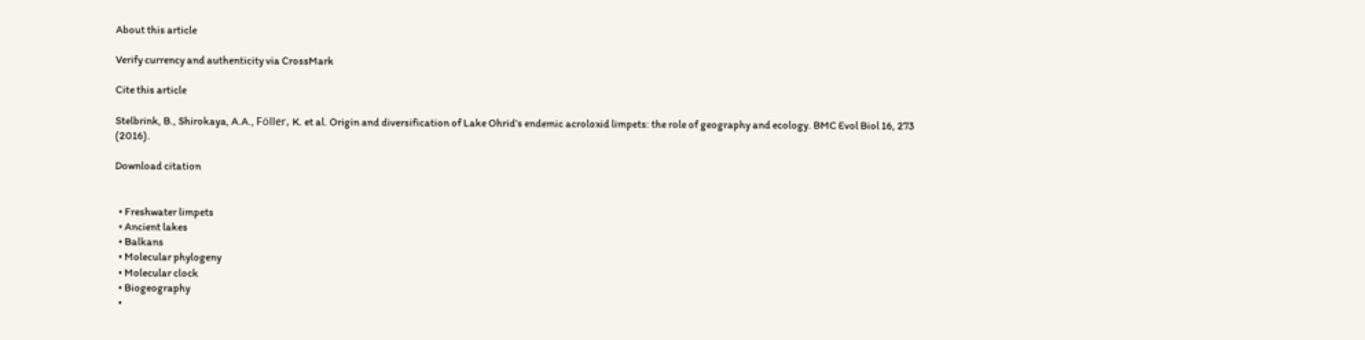About this article

Verify currency and authenticity via CrossMark

Cite this article

Stelbrink, B., Shirokaya, A.A., Föller, K. et al. Origin and diversification of Lake Ohrid’s endemic acroloxid limpets: the role of geography and ecology. BMC Evol Biol 16, 273 (2016).

Download citation


  • Freshwater limpets
  • Ancient lakes
  • Balkans
  • Molecular phylogeny
  • Molecular clock
  • Biogeography
  •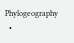Phylogeography
  •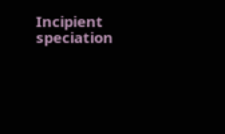Incipient speciation